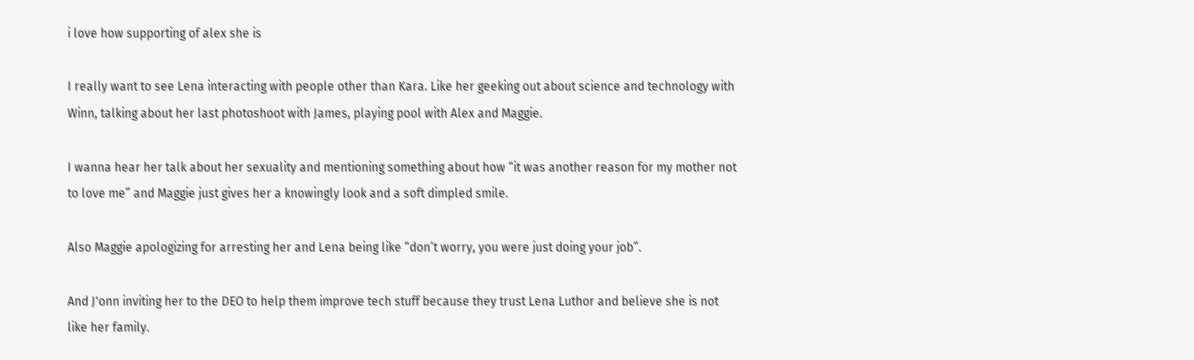i love how supporting of alex she is

I really want to see Lena interacting with people other than Kara. Like her geeking out about science and technology with Winn, talking about her last photoshoot with James, playing pool with Alex and Maggie.

I wanna hear her talk about her sexuality and mentioning something about how “it was another reason for my mother not to love me” and Maggie just gives her a knowingly look and a soft dimpled smile.

Also Maggie apologizing for arresting her and Lena being like “don’t worry, you were just doing your job”.

And J'onn inviting her to the DEO to help them improve tech stuff because they trust Lena Luthor and believe she is not like her family.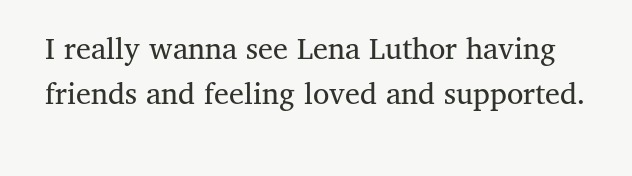I really wanna see Lena Luthor having friends and feeling loved and supported.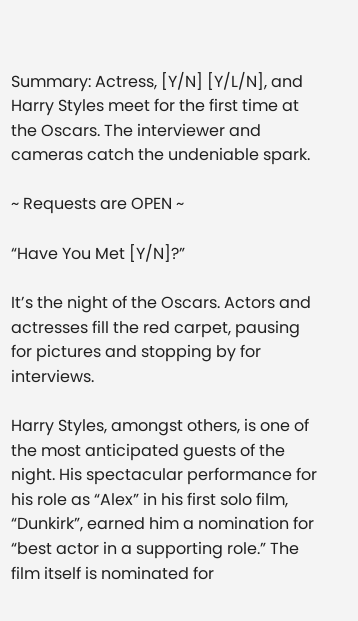Summary: Actress, [Y/N] [Y/L/N], and Harry Styles meet for the first time at the Oscars. The interviewer and cameras catch the undeniable spark.

~ Requests are OPEN ~

“Have You Met [Y/N]?”

It’s the night of the Oscars. Actors and actresses fill the red carpet, pausing for pictures and stopping by for interviews.

Harry Styles, amongst others, is one of the most anticipated guests of the night. His spectacular performance for his role as “Alex” in his first solo film, “Dunkirk”, earned him a nomination for “best actor in a supporting role.” The film itself is nominated for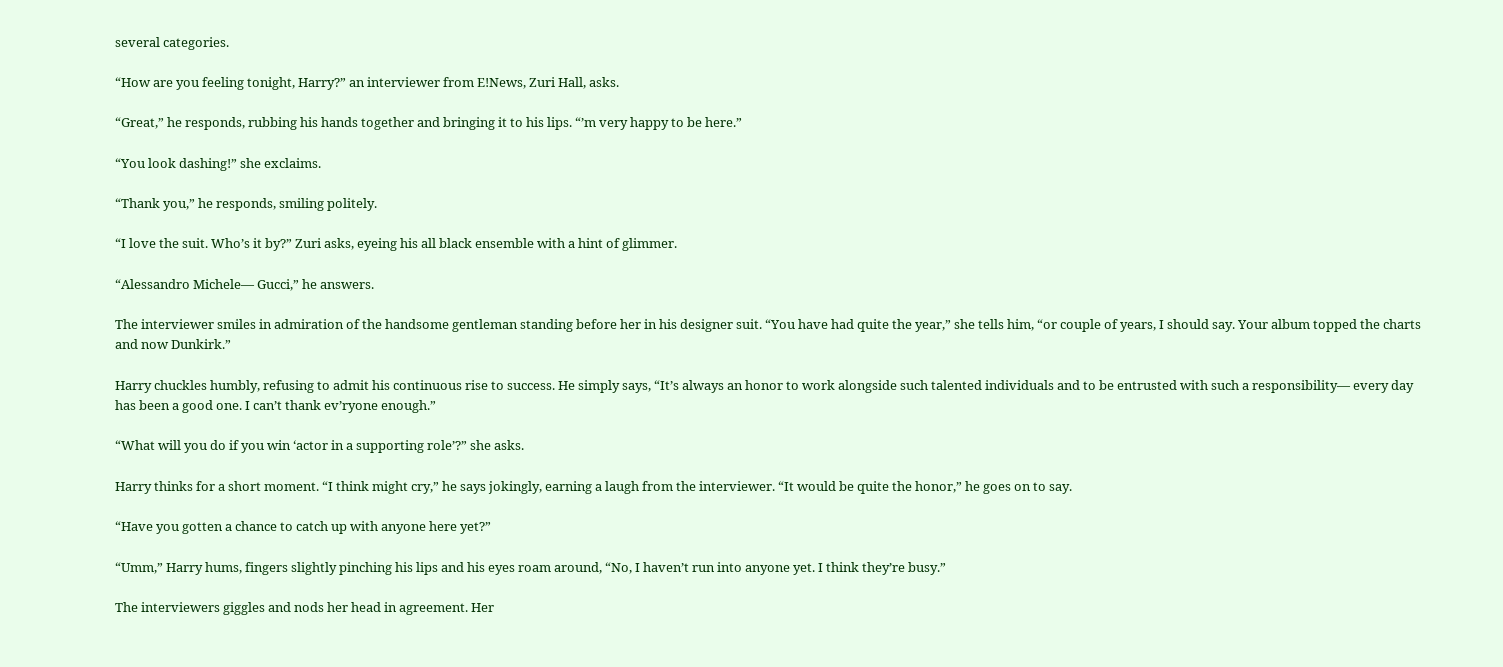several categories.

“How are you feeling tonight, Harry?” an interviewer from E!News, Zuri Hall, asks.

“Great,” he responds, rubbing his hands together and bringing it to his lips. “’m very happy to be here.”

“You look dashing!” she exclaims.

“Thank you,” he responds, smiling politely.

“I love the suit. Who’s it by?” Zuri asks, eyeing his all black ensemble with a hint of glimmer.

“Alessandro Michele— Gucci,” he answers.

The interviewer smiles in admiration of the handsome gentleman standing before her in his designer suit. “You have had quite the year,” she tells him, “or couple of years, I should say. Your album topped the charts and now Dunkirk.”

Harry chuckles humbly, refusing to admit his continuous rise to success. He simply says, “It’s always an honor to work alongside such talented individuals and to be entrusted with such a responsibility— every day has been a good one. I can’t thank ev’ryone enough.”

“What will you do if you win ‘actor in a supporting role’?” she asks.

Harry thinks for a short moment. “I think might cry,” he says jokingly, earning a laugh from the interviewer. “It would be quite the honor,” he goes on to say.

“Have you gotten a chance to catch up with anyone here yet?”

“Umm,” Harry hums, fingers slightly pinching his lips and his eyes roam around, “No, I haven’t run into anyone yet. I think they’re busy.”

The interviewers giggles and nods her head in agreement. Her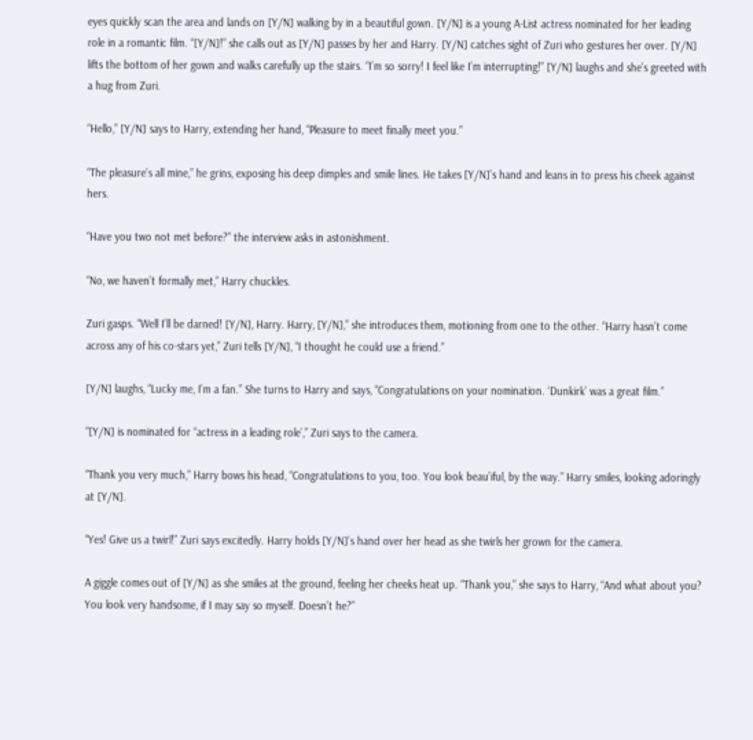eyes quickly scan the area and lands on [Y/N] walking by in a beautiful gown. [Y/N] is a young A-List actress nominated for her leading role in a romantic film. “[Y/N]!” she calls out as [Y/N] passes by her and Harry. [Y/N] catches sight of Zuri who gestures her over. [Y/N] lifts the bottom of her gown and walks carefully up the stairs. “I’m so sorry! I feel like I’m interrupting!” [Y/N] laughs and she’s greeted with a hug from Zuri.

“Hello,” [Y/N] says to Harry, extending her hand, “Pleasure to meet finally meet you.”

“The pleasure’s all mine,” he grins, exposing his deep dimples and smile lines. He takes [Y/N]’s hand and leans in to press his cheek against hers.

“Have you two not met before?” the interview asks in astonishment.

“No, we haven’t formally met,” Harry chuckles.

Zuri gasps. “Well I’ll be darned! [Y/N], Harry. Harry, [Y/N],” she introduces them, motioning from one to the other. “Harry hasn’t come across any of his co-stars yet,” Zuri tells [Y/N], “I thought he could use a friend.”

[Y/N] laughs, “Lucky me, I’m a fan.” She turns to Harry and says, “Congratulations on your nomination. ‘Dunkirk’ was a great film.”

“[Y/N] is nominated for “actress in a leading role’,” Zuri says to the camera.

“Thank you very much,” Harry bows his head, “Congratulations to you, too. You look beau’iful, by the way.” Harry smiles, looking adoringly at [Y/N].

“Yes! Give us a twirl!” Zuri says excitedly. Harry holds [Y/N]’s hand over her head as she twirls her grown for the camera.

A giggle comes out of [Y/N] as she smiles at the ground, feeling her cheeks heat up. “Thank you,” she says to Harry, “And what about you? You look very handsome, if I may say so myself. Doesn’t he?”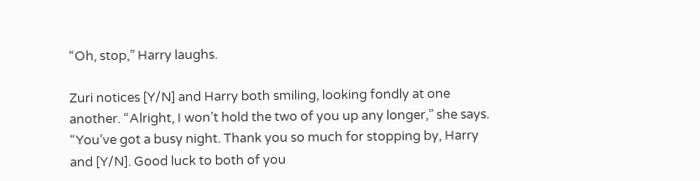“Oh, stop,” Harry laughs.

Zuri notices [Y/N] and Harry both smiling, looking fondly at one another. “Alright, I won’t hold the two of you up any longer,” she says. “You’ve got a busy night. Thank you so much for stopping by, Harry and [Y/N]. Good luck to both of you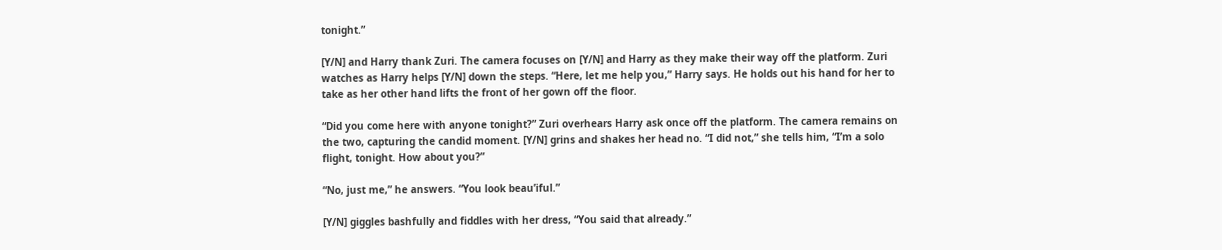tonight.”

[Y/N] and Harry thank Zuri. The camera focuses on [Y/N] and Harry as they make their way off the platform. Zuri watches as Harry helps [Y/N] down the steps. “Here, let me help you,” Harry says. He holds out his hand for her to take as her other hand lifts the front of her gown off the floor.

“Did you come here with anyone tonight?” Zuri overhears Harry ask once off the platform. The camera remains on the two, capturing the candid moment. [Y/N] grins and shakes her head no. “I did not,” she tells him, “I’m a solo flight, tonight. How about you?”

“No, just me,” he answers. “You look beau’iful.”

[Y/N] giggles bashfully and fiddles with her dress, “You said that already.”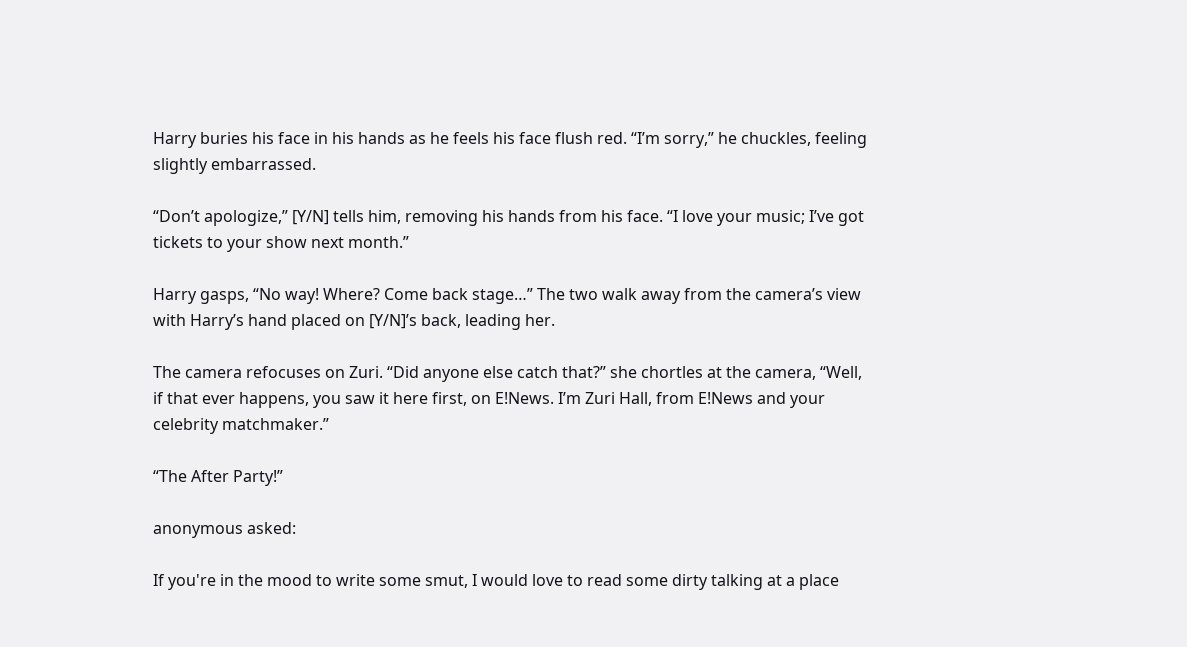Harry buries his face in his hands as he feels his face flush red. “I’m sorry,” he chuckles, feeling slightly embarrassed.

“Don’t apologize,” [Y/N] tells him, removing his hands from his face. “I love your music; I’ve got tickets to your show next month.”

Harry gasps, “No way! Where? Come back stage…” The two walk away from the camera’s view with Harry’s hand placed on [Y/N]’s back, leading her.

The camera refocuses on Zuri. “Did anyone else catch that?” she chortles at the camera, “Well, if that ever happens, you saw it here first, on E!News. I’m Zuri Hall, from E!News and your celebrity matchmaker.”

“The After Party!”

anonymous asked:

If you're in the mood to write some smut, I would love to read some dirty talking at a place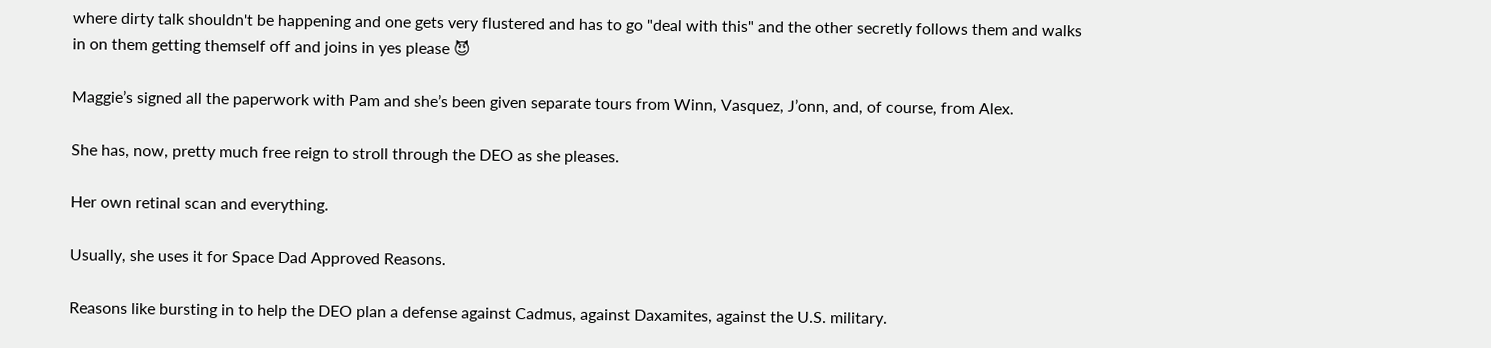where dirty talk shouldn't be happening and one gets very flustered and has to go "deal with this" and the other secretly follows them and walks in on them getting themself off and joins in yes please 😈

Maggie’s signed all the paperwork with Pam and she’s been given separate tours from Winn, Vasquez, J’onn, and, of course, from Alex.

She has, now, pretty much free reign to stroll through the DEO as she pleases.

Her own retinal scan and everything.

Usually, she uses it for Space Dad Approved Reasons.

Reasons like bursting in to help the DEO plan a defense against Cadmus, against Daxamites, against the U.S. military.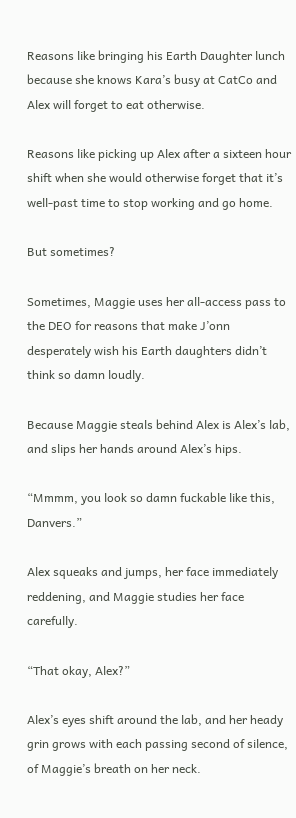Reasons like bringing his Earth Daughter lunch because she knows Kara’s busy at CatCo and Alex will forget to eat otherwise.

Reasons like picking up Alex after a sixteen hour shift when she would otherwise forget that it’s well-past time to stop working and go home.

But sometimes?

Sometimes, Maggie uses her all-access pass to the DEO for reasons that make J’onn desperately wish his Earth daughters didn’t think so damn loudly.

Because Maggie steals behind Alex is Alex’s lab, and slips her hands around Alex’s hips.

“Mmmm, you look so damn fuckable like this, Danvers.”

Alex squeaks and jumps, her face immediately reddening, and Maggie studies her face carefully.

“That okay, Alex?”

Alex’s eyes shift around the lab, and her heady grin grows with each passing second of silence, of Maggie’s breath on her neck.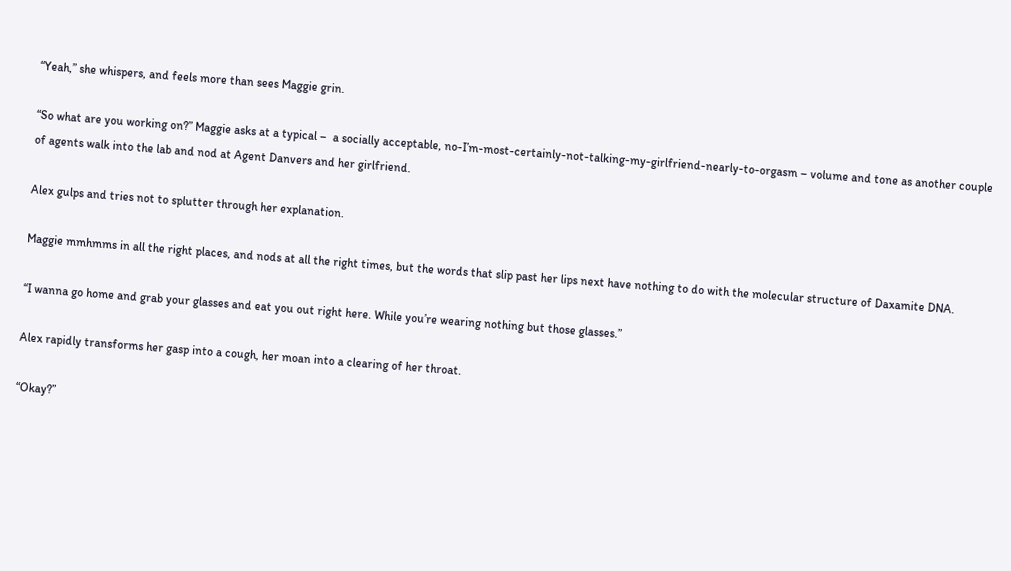“Yeah,” she whispers, and feels more than sees Maggie grin.

“So what are you working on?” Maggie asks at a typical –  a socially acceptable, no-I’m-most-certainly-not-talking-my-girlfriend-nearly-to-orgasm – volume and tone as another couple of agents walk into the lab and nod at Agent Danvers and her girlfriend.

Alex gulps and tries not to splutter through her explanation.

Maggie mmhmms in all the right places, and nods at all the right times, but the words that slip past her lips next have nothing to do with the molecular structure of Daxamite DNA.

“I wanna go home and grab your glasses and eat you out right here. While you’re wearing nothing but those glasses.”

Alex rapidly transforms her gasp into a cough, her moan into a clearing of her throat.

“Okay?”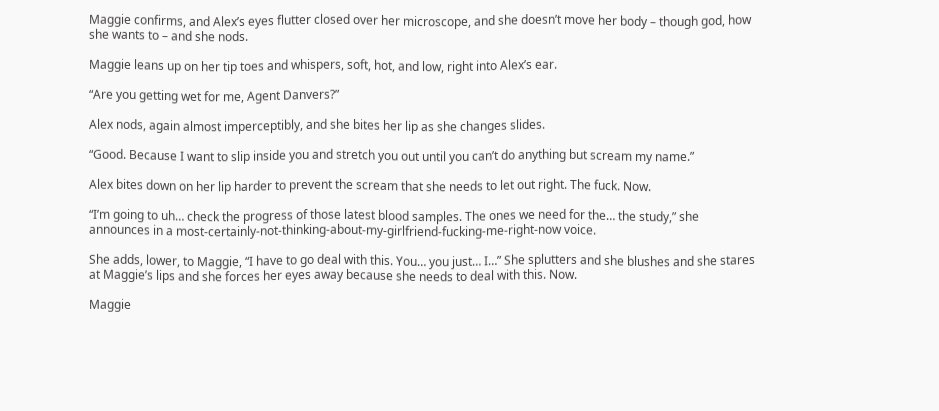Maggie confirms, and Alex’s eyes flutter closed over her microscope, and she doesn’t move her body – though god, how she wants to – and she nods.

Maggie leans up on her tip toes and whispers, soft, hot, and low, right into Alex’s ear.

“Are you getting wet for me, Agent Danvers?”

Alex nods, again almost imperceptibly, and she bites her lip as she changes slides.

“Good. Because I want to slip inside you and stretch you out until you can’t do anything but scream my name.”

Alex bites down on her lip harder to prevent the scream that she needs to let out right. The fuck. Now.

“I’m going to uh… check the progress of those latest blood samples. The ones we need for the… the study,” she announces in a most-certainly-not-thinking-about-my-girlfriend-fucking-me-right-now voice.

She adds, lower, to Maggie, “I have to go deal with this. You… you just… I…” She splutters and she blushes and she stares at Maggie’s lips and she forces her eyes away because she needs to deal with this. Now.

Maggie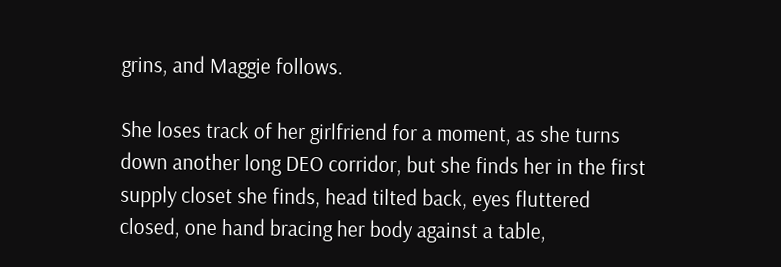grins, and Maggie follows.

She loses track of her girlfriend for a moment, as she turns down another long DEO corridor, but she finds her in the first supply closet she finds, head tilted back, eyes fluttered closed, one hand bracing her body against a table,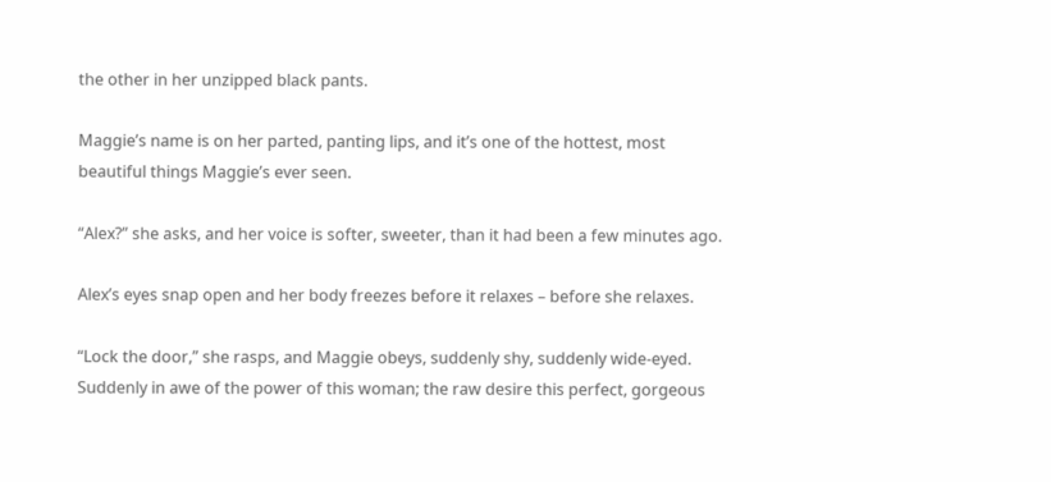the other in her unzipped black pants.

Maggie’s name is on her parted, panting lips, and it’s one of the hottest, most beautiful things Maggie’s ever seen.

“Alex?” she asks, and her voice is softer, sweeter, than it had been a few minutes ago.

Alex’s eyes snap open and her body freezes before it relaxes – before she relaxes.

“Lock the door,” she rasps, and Maggie obeys, suddenly shy, suddenly wide-eyed. Suddenly in awe of the power of this woman; the raw desire this perfect, gorgeous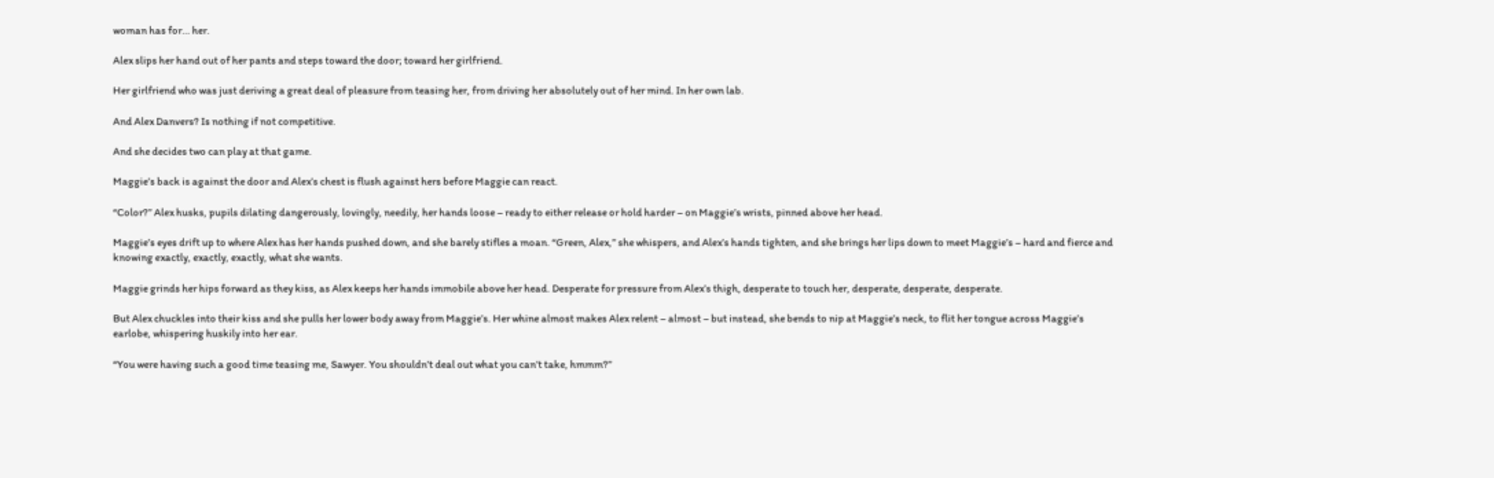woman has for… her.

Alex slips her hand out of her pants and steps toward the door; toward her girlfriend.

Her girlfriend who was just deriving a great deal of pleasure from teasing her, from driving her absolutely out of her mind. In her own lab.

And Alex Danvers? Is nothing if not competitive.

And she decides two can play at that game.

Maggie’s back is against the door and Alex’s chest is flush against hers before Maggie can react.

“Color?” Alex husks, pupils dilating dangerously, lovingly, needily, her hands loose – ready to either release or hold harder – on Maggie’s wrists, pinned above her head.

Maggie’s eyes drift up to where Alex has her hands pushed down, and she barely stifles a moan. “Green, Alex,” she whispers, and Alex’s hands tighten, and she brings her lips down to meet Maggie’s – hard and fierce and knowing exactly, exactly, exactly, what she wants.

Maggie grinds her hips forward as they kiss, as Alex keeps her hands immobile above her head. Desperate for pressure from Alex’s thigh, desperate to touch her, desperate, desperate, desperate.

But Alex chuckles into their kiss and she pulls her lower body away from Maggie’s. Her whine almost makes Alex relent – almost – but instead, she bends to nip at Maggie’s neck, to flit her tongue across Maggie’s earlobe, whispering huskily into her ear.

“You were having such a good time teasing me, Sawyer. You shouldn’t deal out what you can’t take, hmmm?”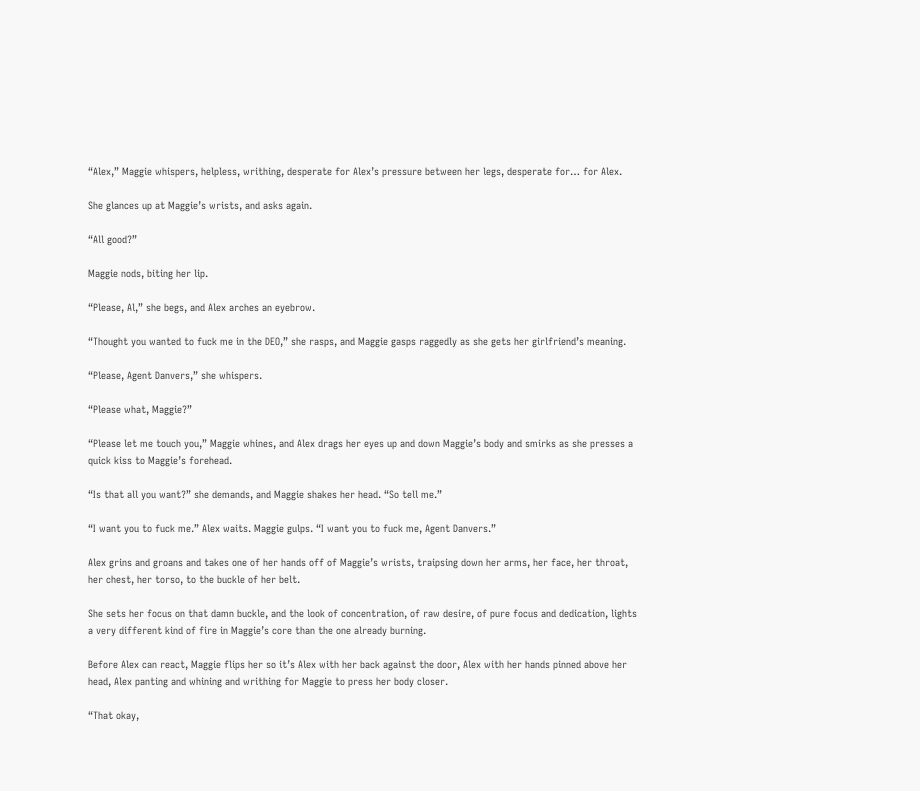“Alex,” Maggie whispers, helpless, writhing, desperate for Alex’s pressure between her legs, desperate for… for Alex.

She glances up at Maggie’s wrists, and asks again.

“All good?”

Maggie nods, biting her lip.

“Please, Al,” she begs, and Alex arches an eyebrow.

“Thought you wanted to fuck me in the DEO,” she rasps, and Maggie gasps raggedly as she gets her girlfriend’s meaning.

“Please, Agent Danvers,” she whispers.

“Please what, Maggie?”

“Please let me touch you,” Maggie whines, and Alex drags her eyes up and down Maggie’s body and smirks as she presses a quick kiss to Maggie’s forehead.

“Is that all you want?” she demands, and Maggie shakes her head. “So tell me.”

“I want you to fuck me.” Alex waits. Maggie gulps. “I want you to fuck me, Agent Danvers.”

Alex grins and groans and takes one of her hands off of Maggie’s wrists, traipsing down her arms, her face, her throat, her chest, her torso, to the buckle of her belt.

She sets her focus on that damn buckle, and the look of concentration, of raw desire, of pure focus and dedication, lights a very different kind of fire in Maggie’s core than the one already burning.

Before Alex can react, Maggie flips her so it’s Alex with her back against the door, Alex with her hands pinned above her head, Alex panting and whining and writhing for Maggie to press her body closer.

“That okay,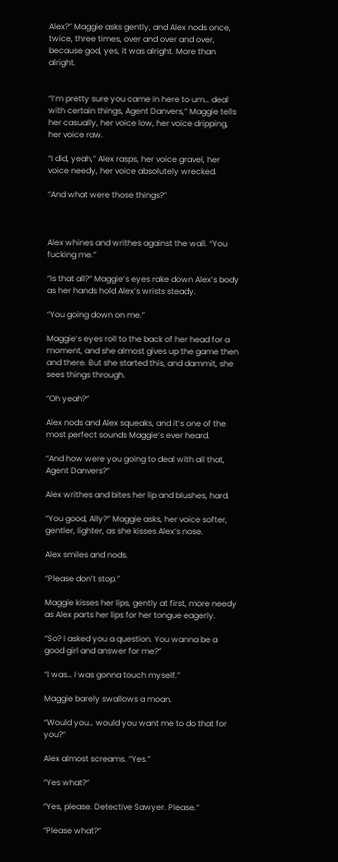Alex?” Maggie asks gently, and Alex nods once, twice, three times, over and over and over, because god, yes, it was alright. More than alright.


“I’m pretty sure you came in here to um… deal with certain things, Agent Danvers,” Maggie tells her casually, her voice low, her voice dripping, her voice raw.

“I did, yeah,” Alex rasps, her voice gravel, her voice needy, her voice absolutely wrecked.

“And what were those things?”



Alex whines and writhes against the wall. “You fucking me.”

“Is that all?” Maggie’s eyes rake down Alex’s body as her hands hold Alex’s wrists steady.

“You going down on me.”

Maggie’s eyes roll to the back of her head for a moment, and she almost gives up the game then and there. But she started this, and dammit, she sees things through.

“Oh yeah?”

Alex nods and Alex squeaks, and it’s one of the most perfect sounds Maggie’s ever heard.

“And how were you going to deal with all that, Agent Danvers?”

Alex writhes and bites her lip and blushes, hard.

“You good, Ally?” Maggie asks, her voice softer, gentler, lighter, as she kisses Alex’s nose.

Alex smiles and nods.

“Please don’t stop.”

Maggie kisses her lips, gently at first, more needy as Alex parts her lips for her tongue eagerly.

“So? I asked you a question. You wanna be a good girl and answer for me?”

“I was… I was gonna touch myself.”

Maggie barely swallows a moan.

“Would you… would you want me to do that for you?”

Alex almost screams. “Yes.”

“Yes what?”

“Yes, please. Detective Sawyer. Please.”

“Please what?”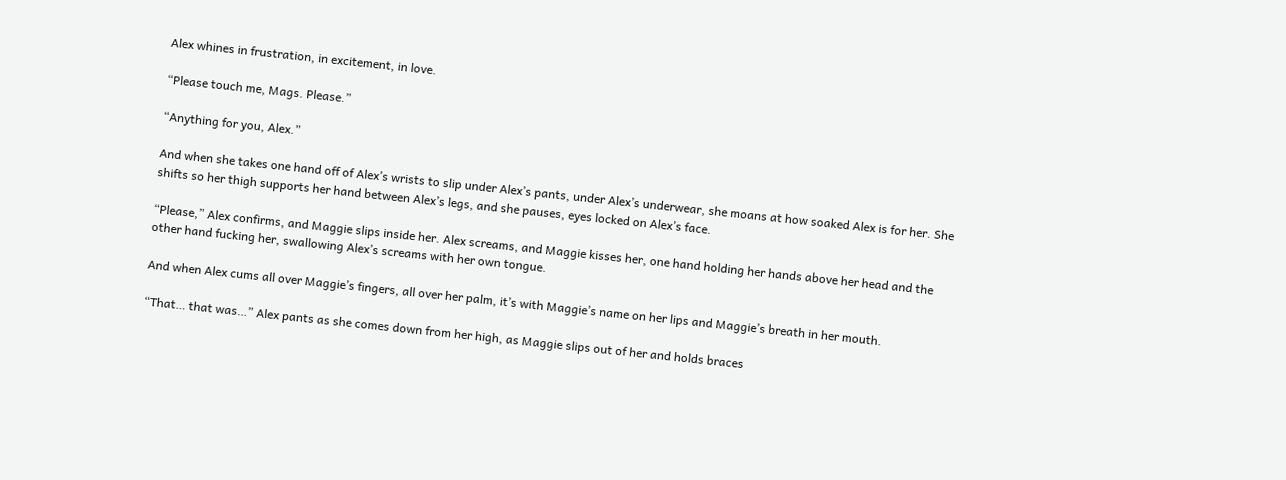Alex whines in frustration, in excitement, in love.

“Please touch me, Mags. Please.”

“Anything for you, Alex.”

And when she takes one hand off of Alex’s wrists to slip under Alex’s pants, under Alex’s underwear, she moans at how soaked Alex is for her. She shifts so her thigh supports her hand between Alex’s legs, and she pauses, eyes locked on Alex’s face.

“Please,” Alex confirms, and Maggie slips inside her. Alex screams, and Maggie kisses her, one hand holding her hands above her head and the other hand fucking her, swallowing Alex’s screams with her own tongue.

And when Alex cums all over Maggie’s fingers, all over her palm, it’s with Maggie’s name on her lips and Maggie’s breath in her mouth.

“That… that was…” Alex pants as she comes down from her high, as Maggie slips out of her and holds braces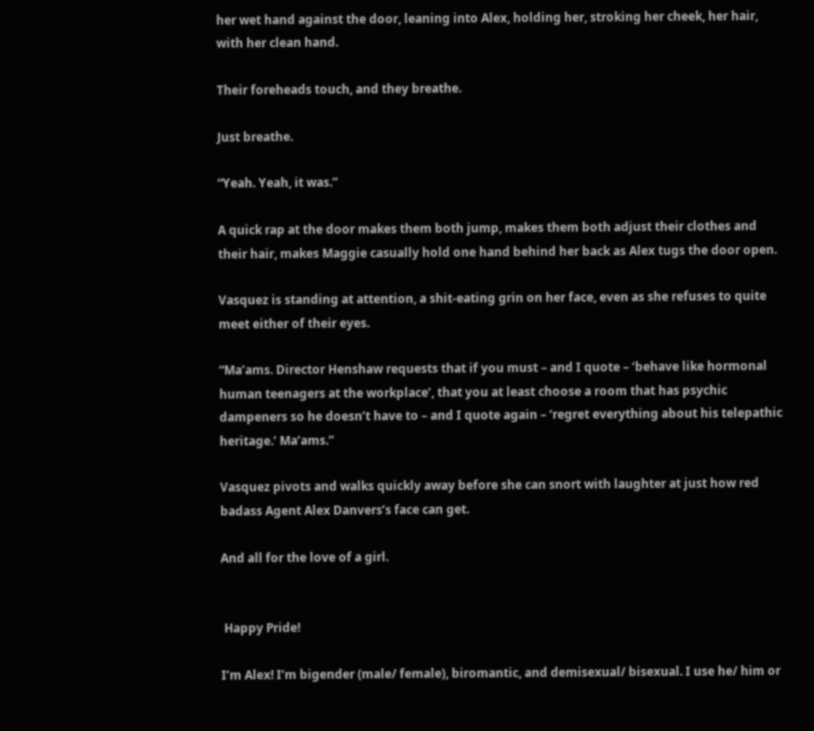her wet hand against the door, leaning into Alex, holding her, stroking her cheek, her hair, with her clean hand.

Their foreheads touch, and they breathe.

Just breathe.

“Yeah. Yeah, it was.”

A quick rap at the door makes them both jump, makes them both adjust their clothes and their hair, makes Maggie casually hold one hand behind her back as Alex tugs the door open.

Vasquez is standing at attention, a shit-eating grin on her face, even as she refuses to quite meet either of their eyes.

“Ma’ams. Director Henshaw requests that if you must – and I quote – ‘behave like hormonal human teenagers at the workplace’, that you at least choose a room that has psychic dampeners so he doesn’t have to – and I quote again – ‘regret everything about his telepathic heritage.’ Ma’ams.”

Vasquez pivots and walks quickly away before she can snort with laughter at just how red badass Agent Alex Danvers’s face can get.

And all for the love of a girl.


 Happy Pride!

I’m Alex! I’m bigender (male/ female), biromantic, and demisexual/ bisexual. I use he/ him or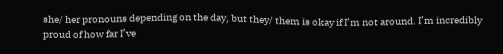she/ her pronouns depending on the day, but they/ them is okay if I’m not around. I’m incredibly proud of how far I’ve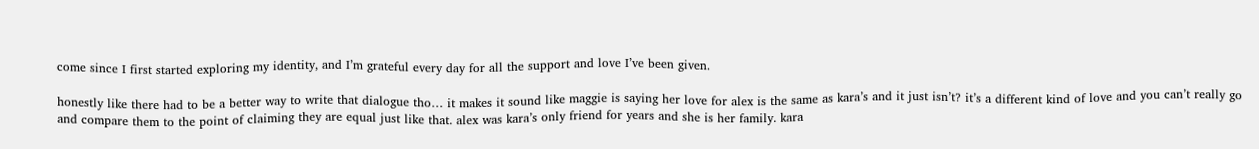come since I first started exploring my identity, and I’m grateful every day for all the support and love I’ve been given.

honestly like there had to be a better way to write that dialogue tho… it makes it sound like maggie is saying her love for alex is the same as kara’s and it just isn’t? it’s a different kind of love and you can’t really go and compare them to the point of claiming they are equal just like that. alex was kara’s only friend for years and she is her family. kara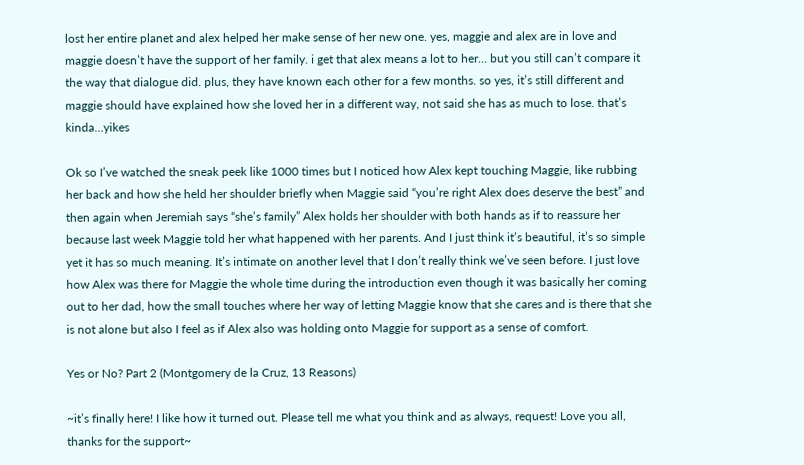lost her entire planet and alex helped her make sense of her new one. yes, maggie and alex are in love and maggie doesn’t have the support of her family. i get that alex means a lot to her… but you still can’t compare it the way that dialogue did. plus, they have known each other for a few months. so yes, it’s still different and maggie should have explained how she loved her in a different way, not said she has as much to lose. that’s kinda…yikes

Ok so I’ve watched the sneak peek like 1000 times but I noticed how Alex kept touching Maggie, like rubbing her back and how she held her shoulder briefly when Maggie said “you’re right Alex does deserve the best” and then again when Jeremiah says “she’s family” Alex holds her shoulder with both hands as if to reassure her because last week Maggie told her what happened with her parents. And I just think it’s beautiful, it’s so simple yet it has so much meaning. It’s intimate on another level that I don’t really think we’ve seen before. I just love how Alex was there for Maggie the whole time during the introduction even though it was basically her coming out to her dad, how the small touches where her way of letting Maggie know that she cares and is there that she is not alone but also I feel as if Alex also was holding onto Maggie for support as a sense of comfort.

Yes or No? Part 2 (Montgomery de la Cruz, 13 Reasons)

~it’s finally here! I like how it turned out. Please tell me what you think and as always, request! Love you all, thanks for the support~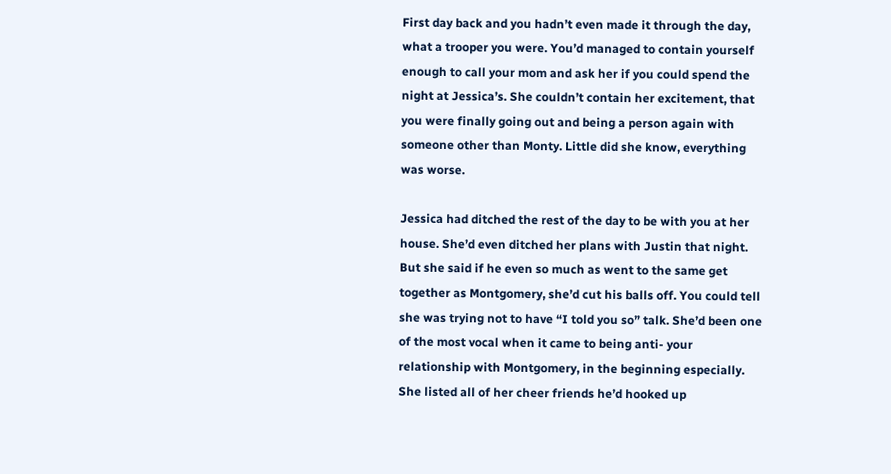First day back and you hadn’t even made it through the day, what a trooper you were. You’d managed to contain yourself enough to call your mom and ask her if you could spend the night at Jessica’s. She couldn’t contain her excitement, that you were finally going out and being a person again with someone other than Monty. Little did she know, everything was worse.

Jessica had ditched the rest of the day to be with you at her house. She’d even ditched her plans with Justin that night. But she said if he even so much as went to the same get together as Montgomery, she’d cut his balls off. You could tell she was trying not to have “I told you so” talk. She’d been one of the most vocal when it came to being anti- your relationship with Montgomery, in the beginning especially. She listed all of her cheer friends he’d hooked up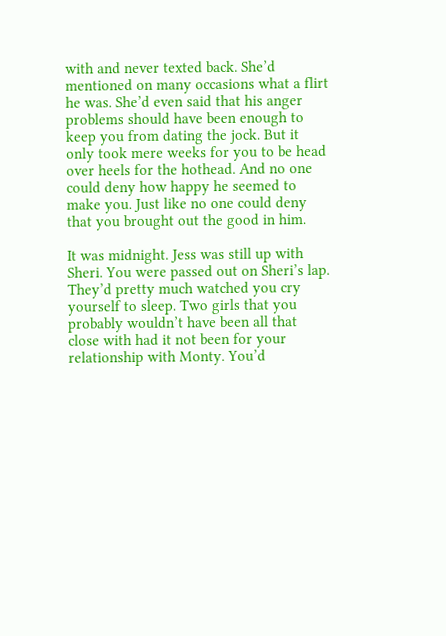with and never texted back. She’d mentioned on many occasions what a flirt he was. She’d even said that his anger problems should have been enough to keep you from dating the jock. But it only took mere weeks for you to be head over heels for the hothead. And no one could deny how happy he seemed to make you. Just like no one could deny that you brought out the good in him.

It was midnight. Jess was still up with Sheri. You were passed out on Sheri’s lap. They’d pretty much watched you cry yourself to sleep. Two girls that you probably wouldn’t have been all that close with had it not been for your relationship with Monty. You’d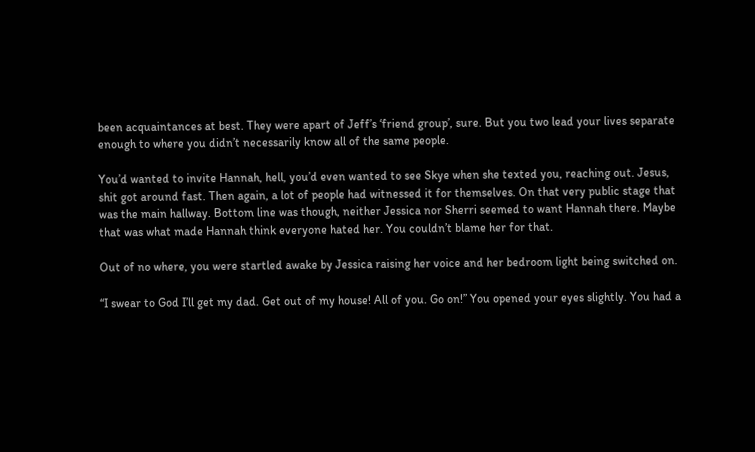been acquaintances at best. They were apart of Jeff’s ‘friend group’, sure. But you two lead your lives separate enough to where you didn’t necessarily know all of the same people.

You’d wanted to invite Hannah, hell, you’d even wanted to see Skye when she texted you, reaching out. Jesus, shit got around fast. Then again, a lot of people had witnessed it for themselves. On that very public stage that was the main hallway. Bottom line was though, neither Jessica nor Sherri seemed to want Hannah there. Maybe that was what made Hannah think everyone hated her. You couldn’t blame her for that.

Out of no where, you were startled awake by Jessica raising her voice and her bedroom light being switched on.

“I swear to God I’ll get my dad. Get out of my house! All of you. Go on!” You opened your eyes slightly. You had a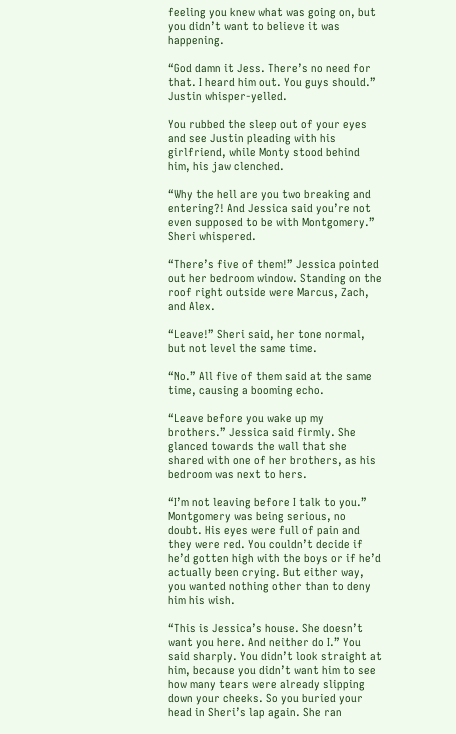feeling you knew what was going on, but you didn’t want to believe it was happening.

“God damn it Jess. There’s no need for that. I heard him out. You guys should.” Justin whisper-yelled.

You rubbed the sleep out of your eyes and see Justin pleading with his girlfriend, while Monty stood behind him, his jaw clenched.

“Why the hell are you two breaking and entering?! And Jessica said you’re not even supposed to be with Montgomery.” Sheri whispered.

“There’s five of them!” Jessica pointed out her bedroom window. Standing on the roof right outside were Marcus, Zach, and Alex.

“Leave!” Sheri said, her tone normal, but not level the same time.

“No.” All five of them said at the same time, causing a booming echo.

“Leave before you wake up my brothers.” Jessica said firmly. She glanced towards the wall that she shared with one of her brothers, as his bedroom was next to hers.

“I’m not leaving before I talk to you.” Montgomery was being serious, no doubt. His eyes were full of pain and they were red. You couldn’t decide if he’d gotten high with the boys or if he’d actually been crying. But either way, you wanted nothing other than to deny him his wish.

“This is Jessica’s house. She doesn’t want you here. And neither do I.” You said sharply. You didn’t look straight at him, because you didn’t want him to see how many tears were already slipping down your cheeks. So you buried your head in Sheri’s lap again. She ran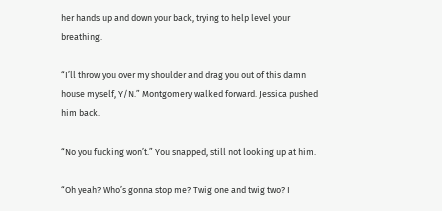her hands up and down your back, trying to help level your breathing.

“I’ll throw you over my shoulder and drag you out of this damn house myself, Y/N.” Montgomery walked forward. Jessica pushed him back.

“No you fucking won’t.” You snapped, still not looking up at him.

“Oh yeah? Who’s gonna stop me? Twig one and twig two? I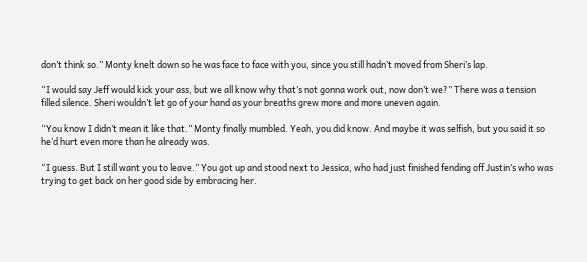don’t think so.” Monty knelt down so he was face to face with you, since you still hadn’t moved from Sheri’s lap.

“I would say Jeff would kick your ass, but we all know why that’s not gonna work out, now don’t we?” There was a tension filled silence. Sheri wouldn’t let go of your hand as your breaths grew more and more uneven again.

“You know I didn’t mean it like that.” Monty finally mumbled. Yeah, you did know. And maybe it was selfish, but you said it so he’d hurt even more than he already was.

“I guess. But I still want you to leave.” You got up and stood next to Jessica, who had just finished fending off Justin’s who was trying to get back on her good side by embracing her.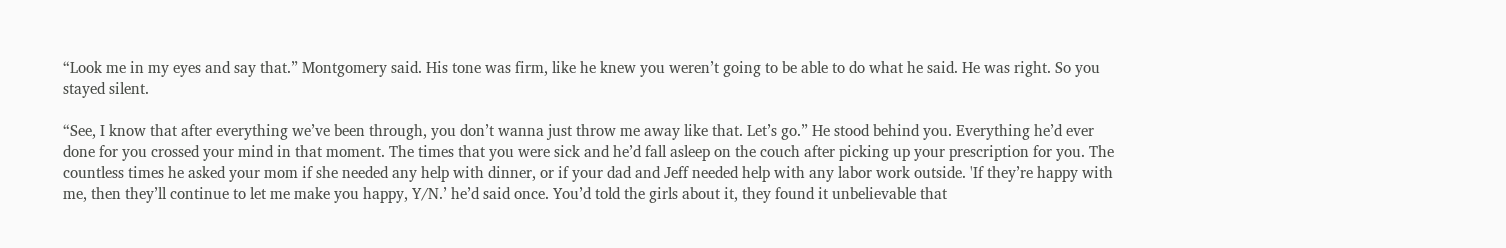“Look me in my eyes and say that.” Montgomery said. His tone was firm, like he knew you weren’t going to be able to do what he said. He was right. So you stayed silent.

“See, I know that after everything we’ve been through, you don’t wanna just throw me away like that. Let’s go.” He stood behind you. Everything he’d ever done for you crossed your mind in that moment. The times that you were sick and he’d fall asleep on the couch after picking up your prescription for you. The countless times he asked your mom if she needed any help with dinner, or if your dad and Jeff needed help with any labor work outside. 'If they’re happy with me, then they’ll continue to let me make you happy, Y/N.’ he’d said once. You’d told the girls about it, they found it unbelievable that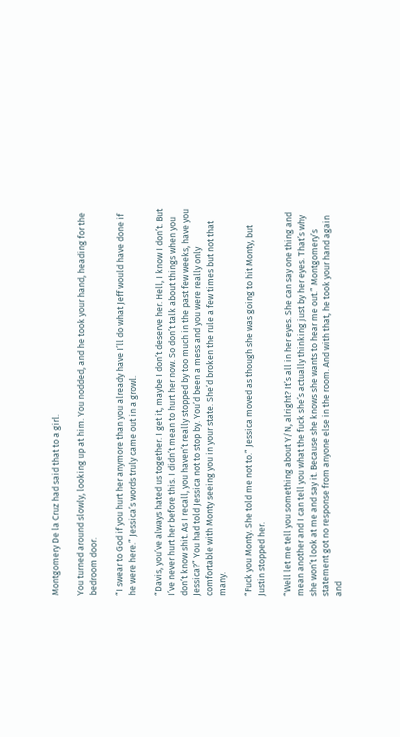Montgomery De la Cruz had said that to a girl.

You turned around slowly, looking up at him. You nodded, and he took your hand, heading for the bedroom door.

“I swear to God if you hurt her anymore than you already have I’ll do what Jeff would have done if he were here.” Jessica’s words truly came out in a growl.

“Davis, you’ve always hated us together. I get it, maybe I don’t deserve her. Hell, I know I don’t. But I’ve never hurt her before this. I didn’t mean to hurt her now. So don’t talk about things when you don’t know shit. As I recall, you haven’t really stopped by too much in the past few weeks, have you Jessica?” You had told Jessica not to stop by. You’d been a mess and you were really only comfortable with Monty seeing you in your state. She’d broken the rule a few times but not that many.

“Fuck you Monty. She told me not to.” Jessica moved as though she was going to hit Monty, but Justin stopped her.

“Well let me tell you something about Y/N, alright? It’s all in her eyes. She can say one thing and mean another and I can tell you what the fuck she’s actually thinking just by her eyes. That’s why she won’t look at me and say it. Because she knows she wants to hear me out.” Montgomery’s statement got no response from anyone else in the room. And with that, he took your hand again and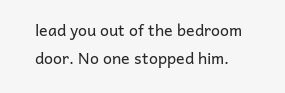lead you out of the bedroom door. No one stopped him.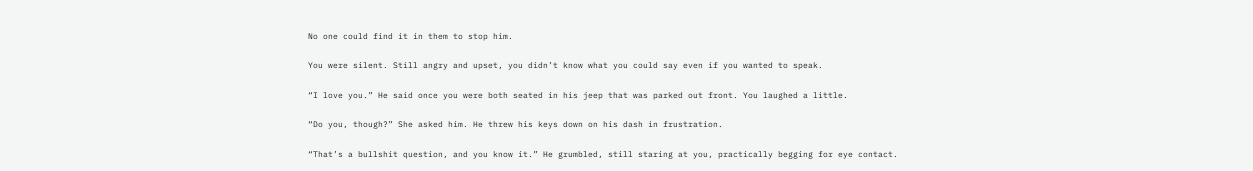No one could find it in them to stop him.

You were silent. Still angry and upset, you didn’t know what you could say even if you wanted to speak.

“I love you.” He said once you were both seated in his jeep that was parked out front. You laughed a little.

“Do you, though?” She asked him. He threw his keys down on his dash in frustration.

“That’s a bullshit question, and you know it.” He grumbled, still staring at you, practically begging for eye contact.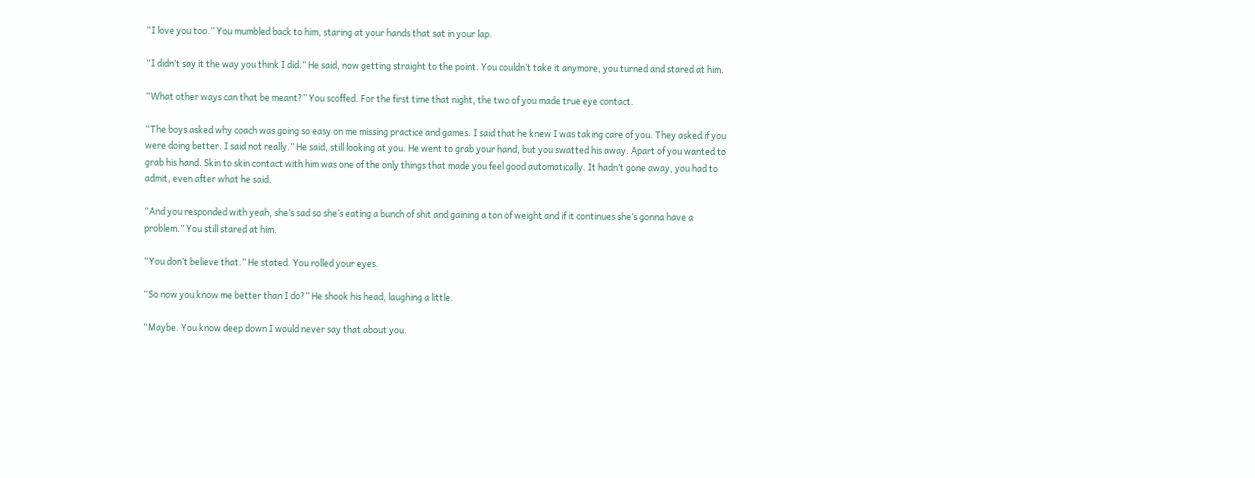“I love you too.” You mumbled back to him, staring at your hands that sat in your lap.

“I didn’t say it the way you think I did.” He said, now getting straight to the point. You couldn’t take it anymore, you turned and stared at him.

“What other ways can that be meant?” You scoffed. For the first time that night, the two of you made true eye contact.

“The boys asked why coach was going so easy on me missing practice and games. I said that he knew I was taking care of you. They asked if you were doing better. I said not really.” He said, still looking at you. He went to grab your hand, but you swatted his away. Apart of you wanted to grab his hand. Skin to skin contact with him was one of the only things that made you feel good automatically. It hadn’t gone away, you had to admit, even after what he said.

“And you responded with yeah, she’s sad so she’s eating a bunch of shit and gaining a ton of weight and if it continues she’s gonna have a problem.” You still stared at him.

“You don’t believe that.” He stated. You rolled your eyes.

“So now you know me better than I do?” He shook his head, laughing a little.

“Maybe. You know deep down I would never say that about you.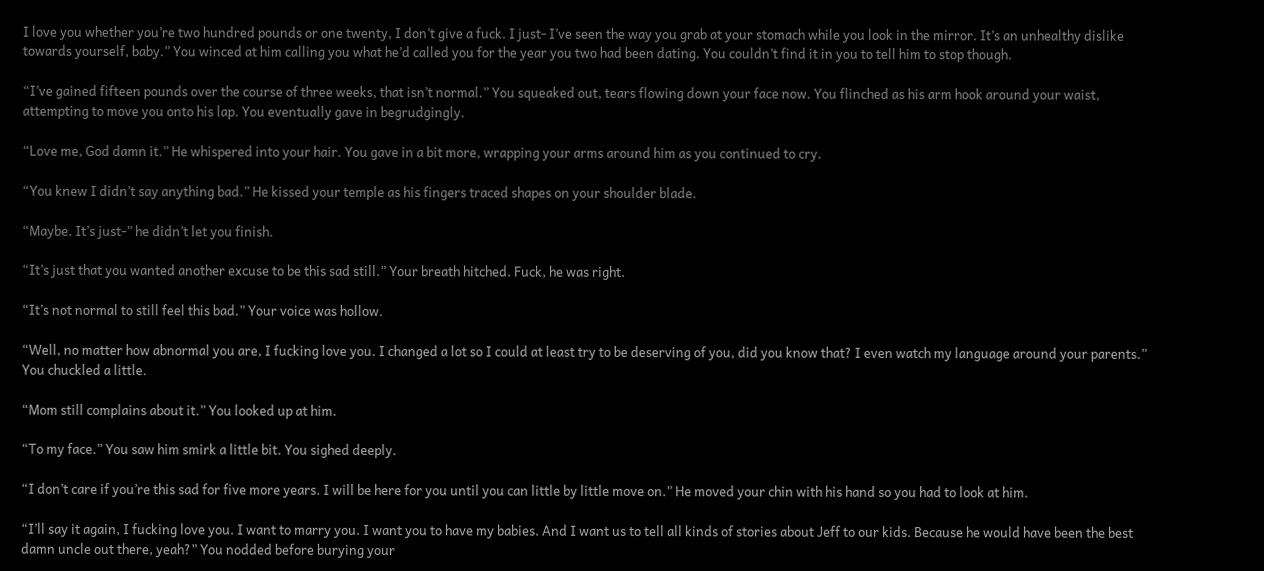I love you whether you’re two hundred pounds or one twenty, I don’t give a fuck. I just- I’ve seen the way you grab at your stomach while you look in the mirror. It’s an unhealthy dislike towards yourself, baby.” You winced at him calling you what he’d called you for the year you two had been dating. You couldn’t find it in you to tell him to stop though.

“I’ve gained fifteen pounds over the course of three weeks, that isn’t normal.” You squeaked out, tears flowing down your face now. You flinched as his arm hook around your waist, attempting to move you onto his lap. You eventually gave in begrudgingly.

“Love me, God damn it.” He whispered into your hair. You gave in a bit more, wrapping your arms around him as you continued to cry.

“You knew I didn’t say anything bad.” He kissed your temple as his fingers traced shapes on your shoulder blade.

“Maybe. It’s just-” he didn’t let you finish.

“It’s just that you wanted another excuse to be this sad still.” Your breath hitched. Fuck, he was right.

“It’s not normal to still feel this bad.” Your voice was hollow.

“Well, no matter how abnormal you are, I fucking love you. I changed a lot so I could at least try to be deserving of you, did you know that? I even watch my language around your parents.” You chuckled a little.

“Mom still complains about it.” You looked up at him.

“To my face.” You saw him smirk a little bit. You sighed deeply.

“I don’t care if you’re this sad for five more years. I will be here for you until you can little by little move on.” He moved your chin with his hand so you had to look at him.

“I’ll say it again, I fucking love you. I want to marry you. I want you to have my babies. And I want us to tell all kinds of stories about Jeff to our kids. Because he would have been the best damn uncle out there, yeah?” You nodded before burying your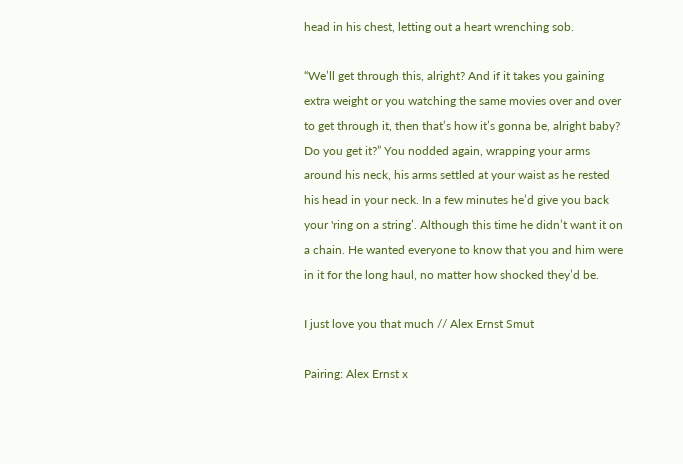head in his chest, letting out a heart wrenching sob.

“We’ll get through this, alright? And if it takes you gaining extra weight or you watching the same movies over and over to get through it, then that’s how it’s gonna be, alright baby? Do you get it?” You nodded again, wrapping your arms around his neck, his arms settled at your waist as he rested his head in your neck. In a few minutes he’d give you back your 'ring on a string’. Although this time he didn’t want it on a chain. He wanted everyone to know that you and him were in it for the long haul, no matter how shocked they’d be.

I just love you that much // Alex Ernst Smut

Pairing: Alex Ernst x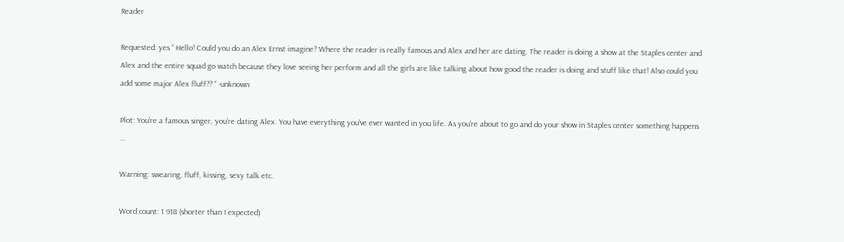Reader

Requested: yes “ Hello! Could you do an Alex Ernst imagine? Where the reader is really famous and Alex and her are dating. The reader is doing a show at the Staples center and Alex and the entire squad go watch because they love seeing her perform and all the girls are like talking about how good the reader is doing and stuff like that! Also could you add some major Alex fluff?? “ -unknown

Plot: You’re a famous singer, you’re dating Alex. You have everything you’ve ever wanted in you life. As you’re about to go and do your show in Staples center something happens …

Warning: swearing, fluff, kissing, sexy talk etc.

Word count: 1 918 (shorter than I expected)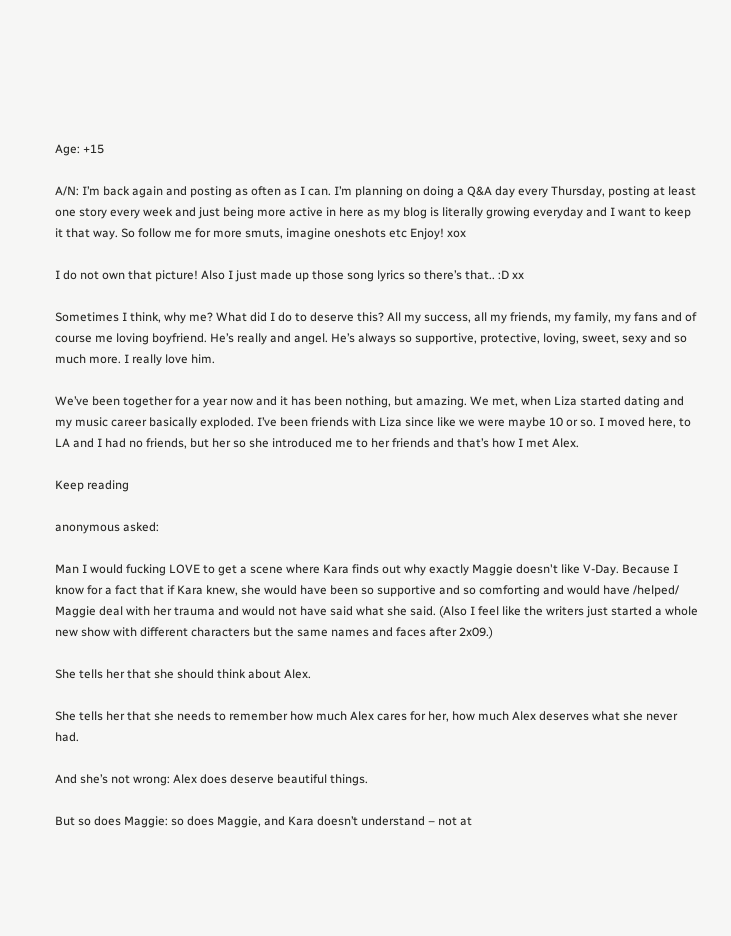Age: +15

A/N: I’m back again and posting as often as I can. I’m planning on doing a Q&A day every Thursday, posting at least one story every week and just being more active in here as my blog is literally growing everyday and I want to keep it that way. So follow me for more smuts, imagine oneshots etc Enjoy! xox

I do not own that picture! Also I just made up those song lyrics so there’s that.. :D xx

Sometimes I think, why me? What did I do to deserve this? All my success, all my friends, my family, my fans and of course me loving boyfriend. He’s really and angel. He’s always so supportive, protective, loving, sweet, sexy and so much more. I really love him.

We’ve been together for a year now and it has been nothing, but amazing. We met, when Liza started dating and my music career basically exploded. I’ve been friends with Liza since like we were maybe 10 or so. I moved here, to LA and I had no friends, but her so she introduced me to her friends and that’s how I met Alex.

Keep reading

anonymous asked:

Man I would fucking LOVE to get a scene where Kara finds out why exactly Maggie doesn't like V-Day. Because I know for a fact that if Kara knew, she would have been so supportive and so comforting and would have /helped/ Maggie deal with her trauma and would not have said what she said. (Also I feel like the writers just started a whole new show with different characters but the same names and faces after 2x09.)

She tells her that she should think about Alex.

She tells her that she needs to remember how much Alex cares for her, how much Alex deserves what she never had.

And she’s not wrong: Alex does deserve beautiful things.

But so does Maggie: so does Maggie, and Kara doesn’t understand – not at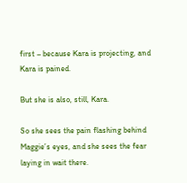first – because Kara is projecting, and Kara is pained.

But she is also, still, Kara.

So she sees the pain flashing behind Maggie’s eyes, and she sees the fear laying in wait there.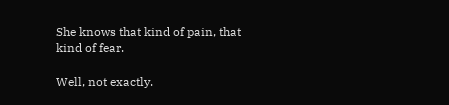She knows that kind of pain, that kind of fear.

Well, not exactly.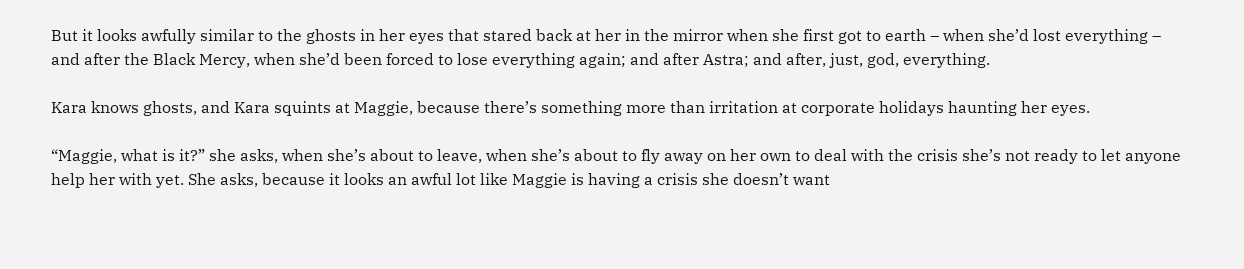But it looks awfully similar to the ghosts in her eyes that stared back at her in the mirror when she first got to earth – when she’d lost everything – and after the Black Mercy, when she’d been forced to lose everything again; and after Astra; and after, just, god, everything.

Kara knows ghosts, and Kara squints at Maggie, because there’s something more than irritation at corporate holidays haunting her eyes.

“Maggie, what is it?” she asks, when she’s about to leave, when she’s about to fly away on her own to deal with the crisis she’s not ready to let anyone help her with yet. She asks, because it looks an awful lot like Maggie is having a crisis she doesn’t want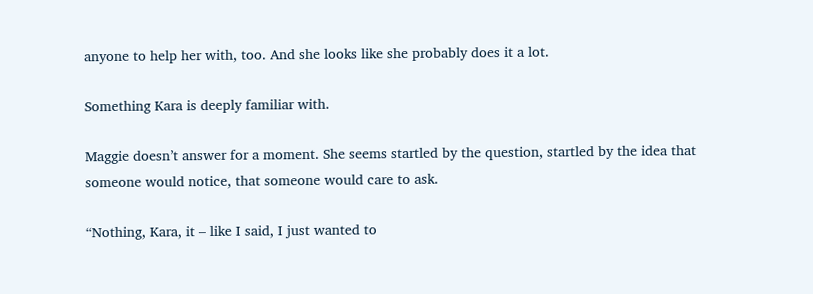anyone to help her with, too. And she looks like she probably does it a lot.

Something Kara is deeply familiar with.

Maggie doesn’t answer for a moment. She seems startled by the question, startled by the idea that someone would notice, that someone would care to ask.

“Nothing, Kara, it – like I said, I just wanted to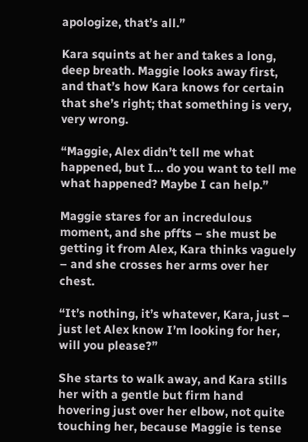apologize, that’s all.”

Kara squints at her and takes a long, deep breath. Maggie looks away first, and that’s how Kara knows for certain that she’s right; that something is very, very wrong.

“Maggie, Alex didn’t tell me what happened, but I… do you want to tell me what happened? Maybe I can help.”

Maggie stares for an incredulous moment, and she pffts – she must be getting it from Alex, Kara thinks vaguely – and she crosses her arms over her chest.

“It’s nothing, it’s whatever, Kara, just – just let Alex know I’m looking for her, will you please?”

She starts to walk away, and Kara stills her with a gentle but firm hand hovering just over her elbow, not quite touching her, because Maggie is tense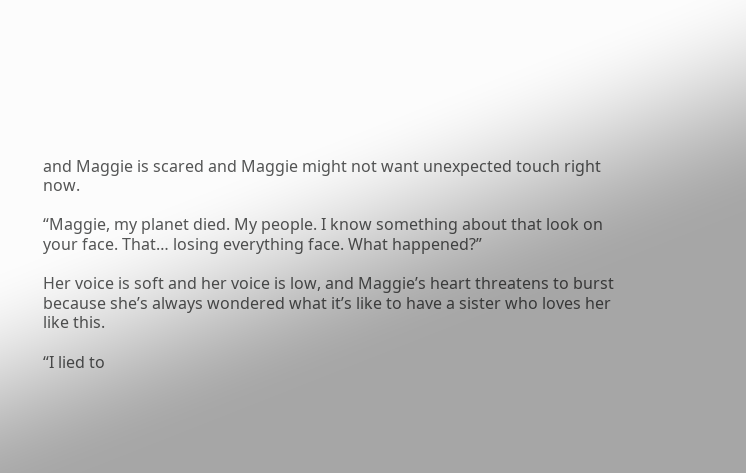and Maggie is scared and Maggie might not want unexpected touch right now.

“Maggie, my planet died. My people. I know something about that look on your face. That… losing everything face. What happened?”

Her voice is soft and her voice is low, and Maggie’s heart threatens to burst because she’s always wondered what it’s like to have a sister who loves her like this.

“I lied to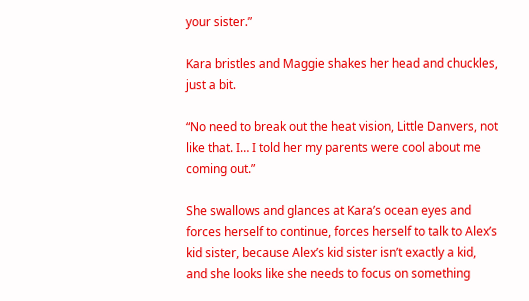your sister.”

Kara bristles and Maggie shakes her head and chuckles, just a bit.

“No need to break out the heat vision, Little Danvers, not like that. I… I told her my parents were cool about me coming out.”

She swallows and glances at Kara’s ocean eyes and forces herself to continue, forces herself to talk to Alex’s kid sister, because Alex’s kid sister isn’t exactly a kid, and she looks like she needs to focus on something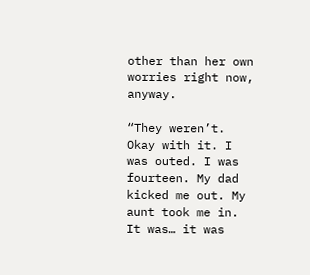other than her own worries right now, anyway.

“They weren’t. Okay with it. I was outed. I was fourteen. My dad kicked me out. My aunt took me in. It was… it was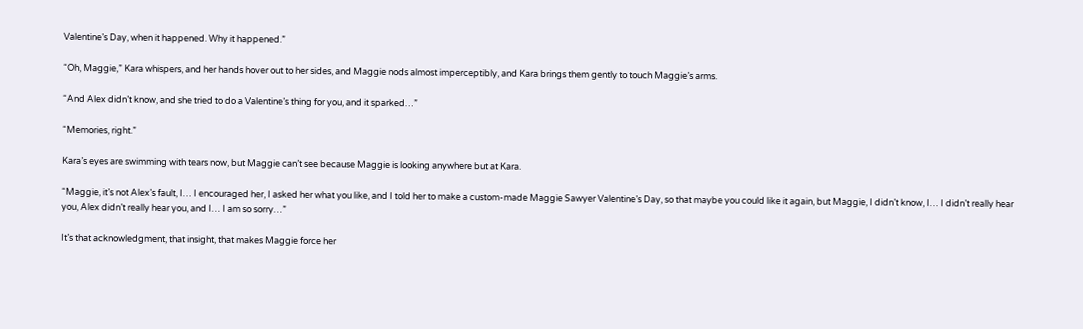Valentine’s Day, when it happened. Why it happened.”

“Oh, Maggie,” Kara whispers, and her hands hover out to her sides, and Maggie nods almost imperceptibly, and Kara brings them gently to touch Maggie’s arms.

“And Alex didn’t know, and she tried to do a Valentine’s thing for you, and it sparked…”

“Memories, right.”

Kara’s eyes are swimming with tears now, but Maggie can’t see because Maggie is looking anywhere but at Kara.

“Maggie, it’s not Alex’s fault, I… I encouraged her, I asked her what you like, and I told her to make a custom-made Maggie Sawyer Valentine’s Day, so that maybe you could like it again, but Maggie, I didn’t know, I… I didn’t really hear you, Alex didn’t really hear you, and I… I am so sorry…”

It’s that acknowledgment, that insight, that makes Maggie force her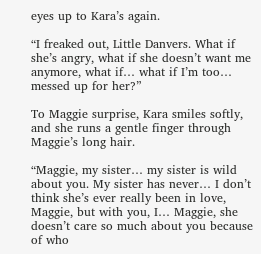eyes up to Kara’s again.

“I freaked out, Little Danvers. What if she’s angry, what if she doesn’t want me anymore, what if… what if I’m too… messed up for her?”

To Maggie surprise, Kara smiles softly, and she runs a gentle finger through Maggie’s long hair.

“Maggie, my sister… my sister is wild about you. My sister has never… I don’t think she’s ever really been in love, Maggie, but with you, I… Maggie, she doesn’t care so much about you because of who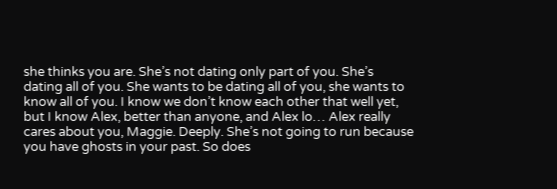she thinks you are. She’s not dating only part of you. She’s dating all of you. She wants to be dating all of you, she wants to know all of you. I know we don’t know each other that well yet, but I know Alex, better than anyone, and Alex lo… Alex really cares about you, Maggie. Deeply. She’s not going to run because you have ghosts in your past. So does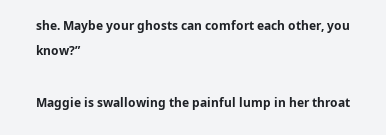she. Maybe your ghosts can comfort each other, you know?”

Maggie is swallowing the painful lump in her throat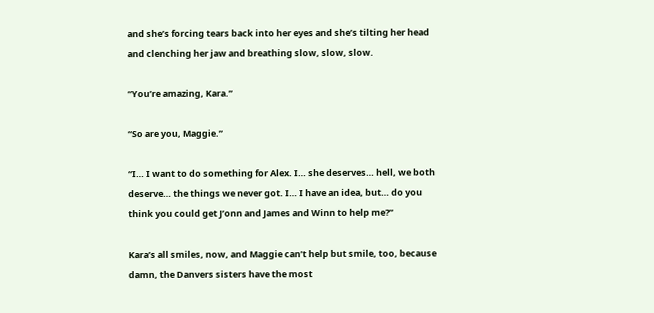and she’s forcing tears back into her eyes and she’s tilting her head and clenching her jaw and breathing slow, slow, slow.

“You’re amazing, Kara.”

“So are you, Maggie.”

“I… I want to do something for Alex. I… she deserves… hell, we both deserve… the things we never got. I… I have an idea, but… do you think you could get J’onn and James and Winn to help me?”

Kara’s all smiles, now, and Maggie can’t help but smile, too, because damn, the Danvers sisters have the most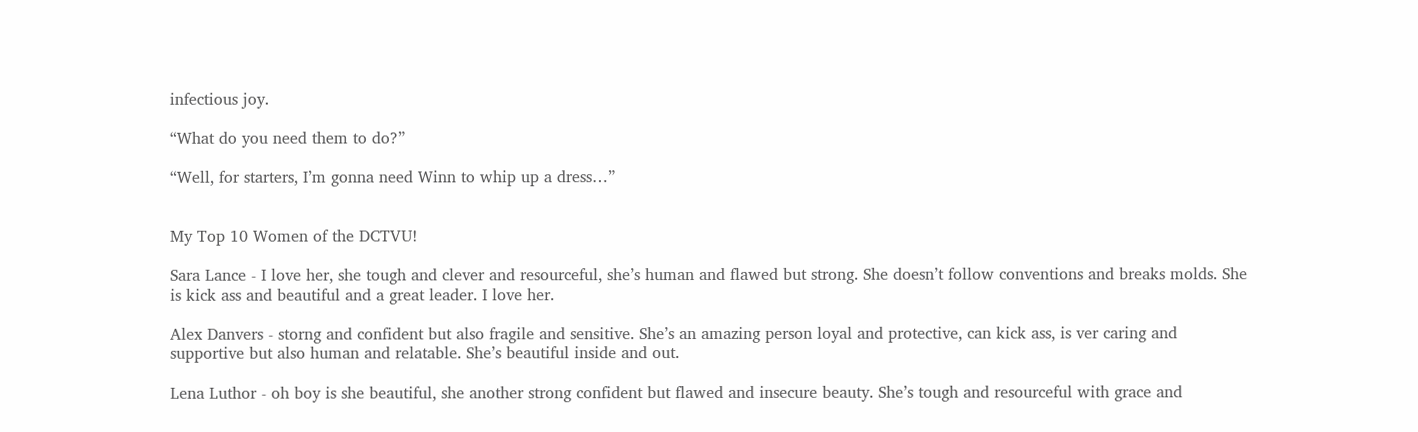infectious joy.

“What do you need them to do?”

“Well, for starters, I’m gonna need Winn to whip up a dress…”


My Top 10 Women of the DCTVU!

Sara Lance - I love her, she tough and clever and resourceful, she’s human and flawed but strong. She doesn’t follow conventions and breaks molds. She is kick ass and beautiful and a great leader. I love her.

Alex Danvers - storng and confident but also fragile and sensitive. She’s an amazing person loyal and protective, can kick ass, is ver caring and supportive but also human and relatable. She’s beautiful inside and out.

Lena Luthor - oh boy is she beautiful, she another strong confident but flawed and insecure beauty. She’s tough and resourceful with grace and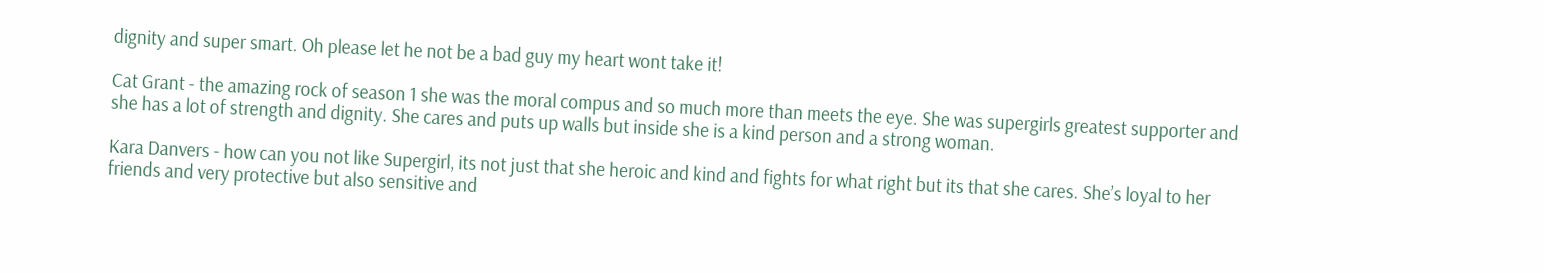dignity and super smart. Oh please let he not be a bad guy my heart wont take it!

Cat Grant - the amazing rock of season 1 she was the moral compus and so much more than meets the eye. She was supergirls greatest supporter and she has a lot of strength and dignity. She cares and puts up walls but inside she is a kind person and a strong woman.

Kara Danvers - how can you not like Supergirl, its not just that she heroic and kind and fights for what right but its that she cares. She’s loyal to her friends and very protective but also sensitive and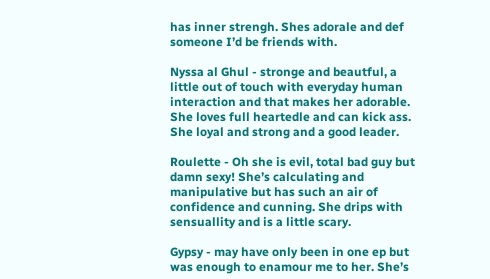has inner strengh. Shes adorale and def someone I’d be friends with.

Nyssa al Ghul - stronge and beautful, a little out of touch with everyday human interaction and that makes her adorable. She loves full heartedle and can kick ass. She loyal and strong and a good leader.

Roulette - Oh she is evil, total bad guy but damn sexy! She’s calculating and manipulative but has such an air of confidence and cunning. She drips with sensuallity and is a little scary.

Gypsy - may have only been in one ep but was enough to enamour me to her. She’s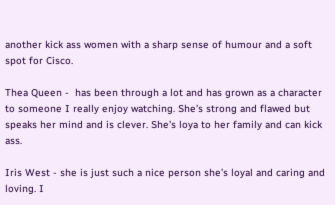another kick ass women with a sharp sense of humour and a soft spot for Cisco.

Thea Queen -  has been through a lot and has grown as a character to someone I really enjoy watching. She’s strong and flawed but speaks her mind and is clever. She’s loya to her family and can kick ass.

Iris West - she is just such a nice person she’s loyal and caring and loving. I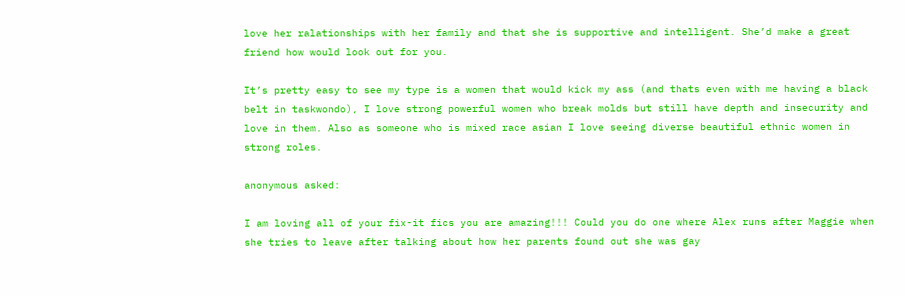love her ralationships with her family and that she is supportive and intelligent. She’d make a great friend how would look out for you.

It’s pretty easy to see my type is a women that would kick my ass (and thats even with me having a black belt in taskwondo), I love strong powerful women who break molds but still have depth and insecurity and love in them. Also as someone who is mixed race asian I love seeing diverse beautiful ethnic women in strong roles.

anonymous asked:

I am loving all of your fix-it fics you are amazing!!! Could you do one where Alex runs after Maggie when she tries to leave after talking about how her parents found out she was gay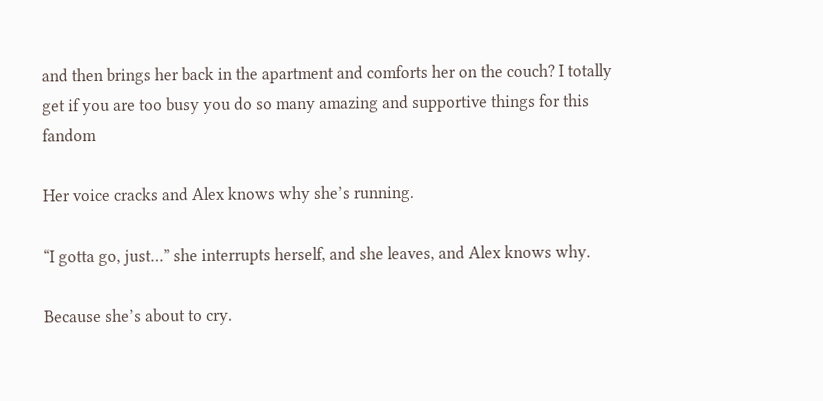and then brings her back in the apartment and comforts her on the couch? I totally get if you are too busy you do so many amazing and supportive things for this fandom

Her voice cracks and Alex knows why she’s running.

“I gotta go, just…” she interrupts herself, and she leaves, and Alex knows why.

Because she’s about to cry.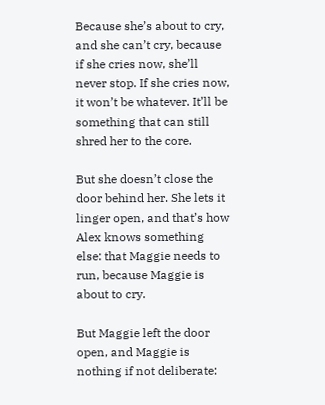Because she’s about to cry, and she can’t cry, because if she cries now, she’ll never stop. If she cries now, it won’t be whatever. It’ll be something that can still shred her to the core.

But she doesn’t close the door behind her. She lets it linger open, and that’s how Alex knows something else: that Maggie needs to run, because Maggie is about to cry.

But Maggie left the door open, and Maggie is nothing if not deliberate: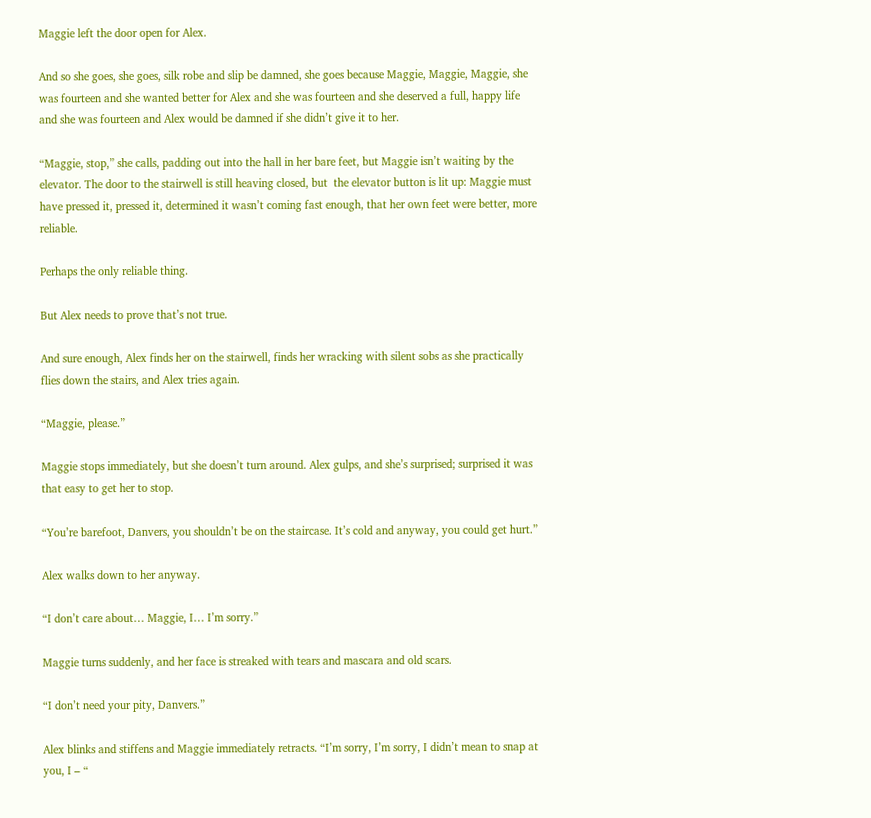Maggie left the door open for Alex.

And so she goes, she goes, silk robe and slip be damned, she goes because Maggie, Maggie, Maggie, she was fourteen and she wanted better for Alex and she was fourteen and she deserved a full, happy life and she was fourteen and Alex would be damned if she didn’t give it to her.

“Maggie, stop,” she calls, padding out into the hall in her bare feet, but Maggie isn’t waiting by the elevator. The door to the stairwell is still heaving closed, but  the elevator button is lit up: Maggie must have pressed it, pressed it, determined it wasn’t coming fast enough, that her own feet were better, more reliable.

Perhaps the only reliable thing.

But Alex needs to prove that’s not true.

And sure enough, Alex finds her on the stairwell, finds her wracking with silent sobs as she practically flies down the stairs, and Alex tries again.

“Maggie, please.”

Maggie stops immediately, but she doesn’t turn around. Alex gulps, and she’s surprised; surprised it was that easy to get her to stop.

“You’re barefoot, Danvers, you shouldn’t be on the staircase. It’s cold and anyway, you could get hurt.”

Alex walks down to her anyway.

“I don’t care about… Maggie, I… I’m sorry.”

Maggie turns suddenly, and her face is streaked with tears and mascara and old scars.

“I don’t need your pity, Danvers.”

Alex blinks and stiffens and Maggie immediately retracts. “I’m sorry, I’m sorry, I didn’t mean to snap at you, I – “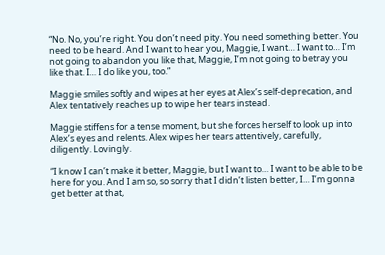“No. No, you’re right. You don’t need pity. You need something better. You need to be heard. And I want to hear you, Maggie, I want… I want to… I’m not going to abandon you like that, Maggie, I’m not going to betray you like that. I… I do like you, too.”

Maggie smiles softly and wipes at her eyes at Alex’s self-deprecation, and Alex tentatively reaches up to wipe her tears instead.

Maggie stiffens for a tense moment, but she forces herself to look up into Alex’s eyes and relents. Alex wipes her tears attentively, carefully, diligently. Lovingly.

“I know I can’t make it better, Maggie, but I want to… I want to be able to be here for you. And I am so, so sorry that I didn’t listen better, I… I’m gonna get better at that,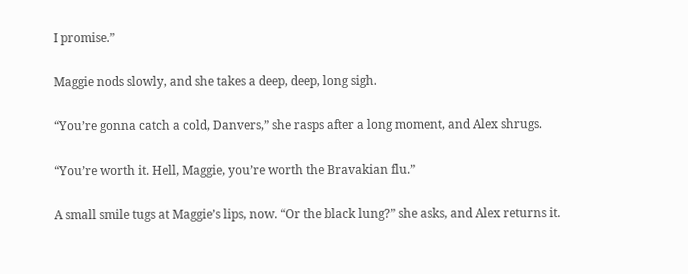I promise.”

Maggie nods slowly, and she takes a deep, deep, long sigh.

“You’re gonna catch a cold, Danvers,” she rasps after a long moment, and Alex shrugs.

“You’re worth it. Hell, Maggie, you’re worth the Bravakian flu.”

A small smile tugs at Maggie’s lips, now. “Or the black lung?” she asks, and Alex returns it.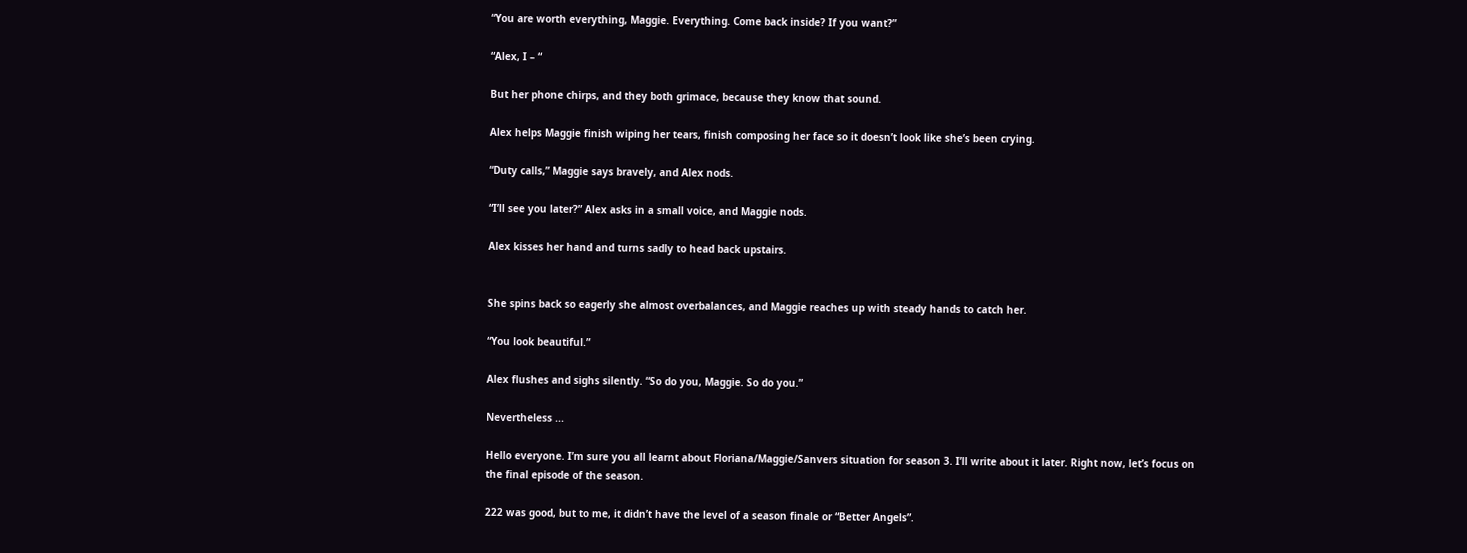“You are worth everything, Maggie. Everything. Come back inside? If you want?”

“Alex, I – “

But her phone chirps, and they both grimace, because they know that sound.

Alex helps Maggie finish wiping her tears, finish composing her face so it doesn’t look like she’s been crying.

“Duty calls,” Maggie says bravely, and Alex nods.

“I’ll see you later?” Alex asks in a small voice, and Maggie nods.

Alex kisses her hand and turns sadly to head back upstairs.


She spins back so eagerly she almost overbalances, and Maggie reaches up with steady hands to catch her.

“You look beautiful.”

Alex flushes and sighs silently. “So do you, Maggie. So do you.”

Nevertheless ...

Hello everyone. I’m sure you all learnt about Floriana/Maggie/Sanvers situation for season 3. I’ll write about it later. Right now, let’s focus on the final episode of the season.

222 was good, but to me, it didn’t have the level of a season finale or “Better Angels”.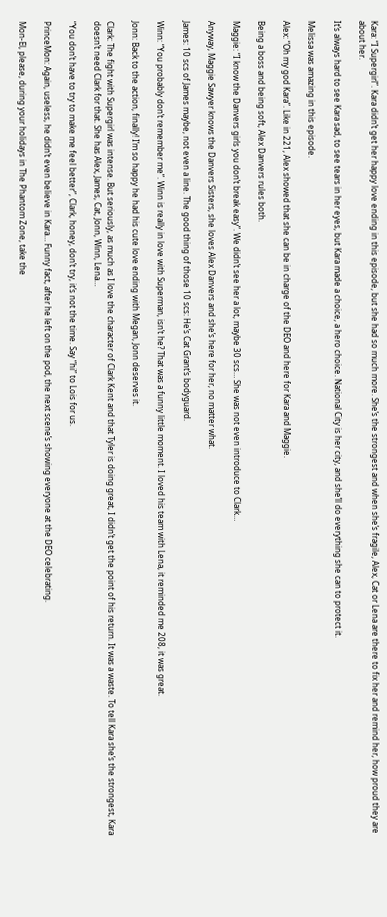Kara: “I Supergirl”. Kara didn’t get her happy love ending in this episode, but she had so much more. She’s the strongest and when she’s fragile, Alex, Cat or Lena are there to fix her and remind her, how proud they are about her.

It’s always hard to see Kara sad, to see tears in her eyes, but Kara made a choice, a hero choice. National City is her city, and she’ll do everything she can to protect it.

Melissa was amazing in this episode.

Alex: “Oh my god Kara”. Like in 221, Alex showed that she can be in charge of the DEO and here for Kara and Maggie.

Being a boss and being soft, Alex Danvers rules both.

Maggie: “I know the Danvers girls you don’t break easy”. We didn’t see her a lot, maybe 30 scs… She was not even introduce to Clark…

Anyway, Maggie Sawyer knows the Danvers Sisters, she loves Alex Danvers and she’s here for her, no matter what.

James: 10 scs of James maybe, not even a line. The good thing of those 10 scs: He’s Cat Grant’s bodyguard.

Winn: “You probably don’t remember me”. Winn is really in love with Superman, isn’t he? That was a funny little moment. I loved his team with Lena, it reminded me 208, it was great.

Jonn: Back to the action, finally! I’m so happy he had his cute love ending with Megan, Jonn deserves it.

Clark: The fight with Supergirl was intense. But seriously, as much as I love the character of Clark Kent and that Tyler is doing great, I didn’t get the point of his return. It was a waste. To tell Kara she’s the strongest, Kara doesn’t need Clark for that. She has Alex, James, Cat, Jonn, Winn, Lena…

“You don’t have to try to make me feel better”, Clark, honey, don’t try, it’s not the time. Say “hi” to Lois for us.

PrinceMon: Again, useless, he didn’t even believe in Kara… Funny fact, after he left on the pod, the next scene’s showing everyone at the DEO celebrating.

Mon-El, please, during your holidays in The Phantom Zone, take the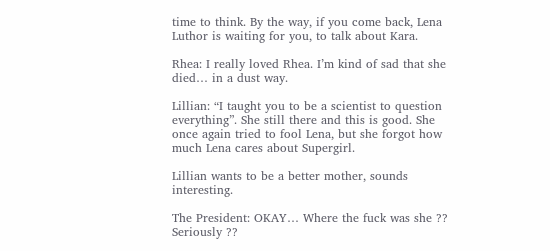time to think. By the way, if you come back, Lena Luthor is waiting for you, to talk about Kara.

Rhea: I really loved Rhea. I’m kind of sad that she died… in a dust way.

Lillian: “I taught you to be a scientist to question everything”. She still there and this is good. She once again tried to fool Lena, but she forgot how much Lena cares about Supergirl.

Lillian wants to be a better mother, sounds interesting.

The President: OKAY… Where the fuck was she ?? Seriously ??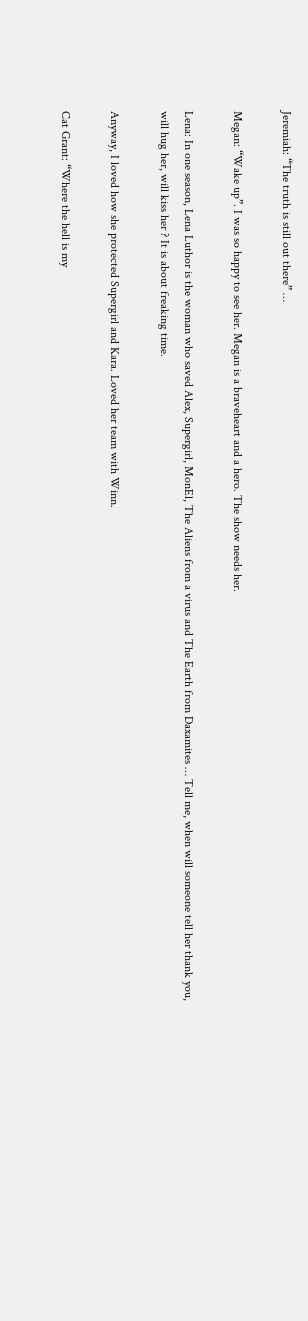Jeremiah: “The truth is still out there” …

Megan: “Wake up”. I was so happy to see her. Megan is a braveheart and a hero. The show needs her.

Lena: In one season, Lena Luthor is the woman who saved Alex, Supergirl, MonEl, The Aliens from a virus and The Earth from Daxamites … Tell me, when will someone tell her thank you, will hug her, will kiss her ? It is about freaking time.

Anyway, I loved how she protected Supergirl and Kara. Loved her team with Winn.

Cat Grant: “Where the hell is my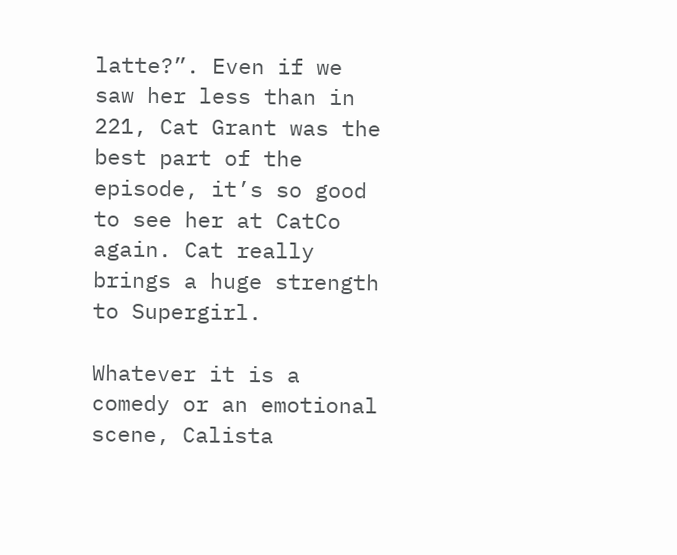latte?”. Even if we saw her less than in 221, Cat Grant was the best part of the episode, it’s so good to see her at CatCo again. Cat really brings a huge strength to Supergirl.

Whatever it is a comedy or an emotional scene, Calista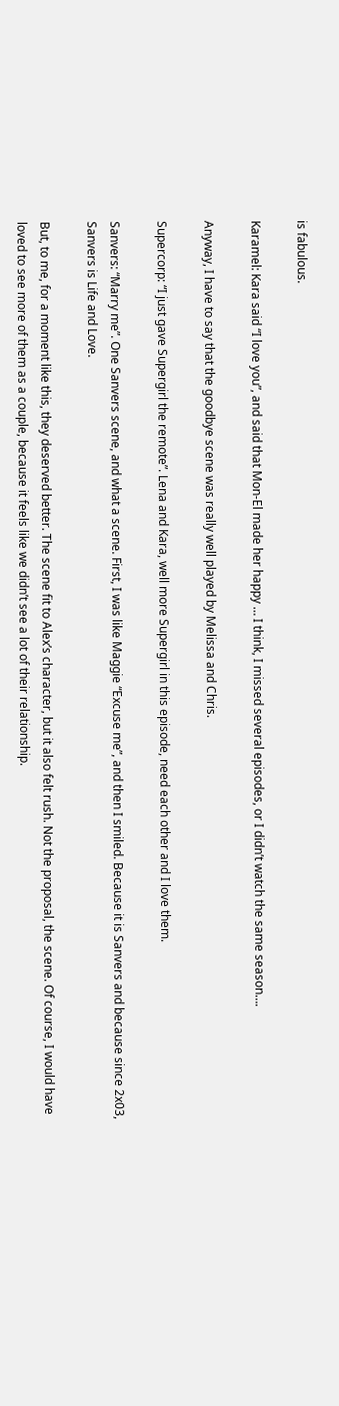is fabulous.

Karamel: Kara said “I love you”, and said that Mon-El made her happy … I think, I missed several episodes, or I didn’t watch the same season….

Anyway, I have to say that the goodbye scene was really well played by Melissa and Chris.

Supercorp: “I just gave Supergirl the remote”. Lena and Kara, well more Supergirl in this episode, need each other and I love them.

Sanvers: “Marry me”. One Sanvers scene, and what a scene. First, I was like Maggie “Excuse me”, and then I smiled. Because it is Sanvers and because since 2x03, Sanvers is Life and Love.

But, to me, for a moment like this, they deserved better. The scene fit to Alex’s character, but it also felt rush. Not the proposal, the scene. Of course, I would have loved to see more of them as a couple, because it feels like we didn’t see a lot of their relationship.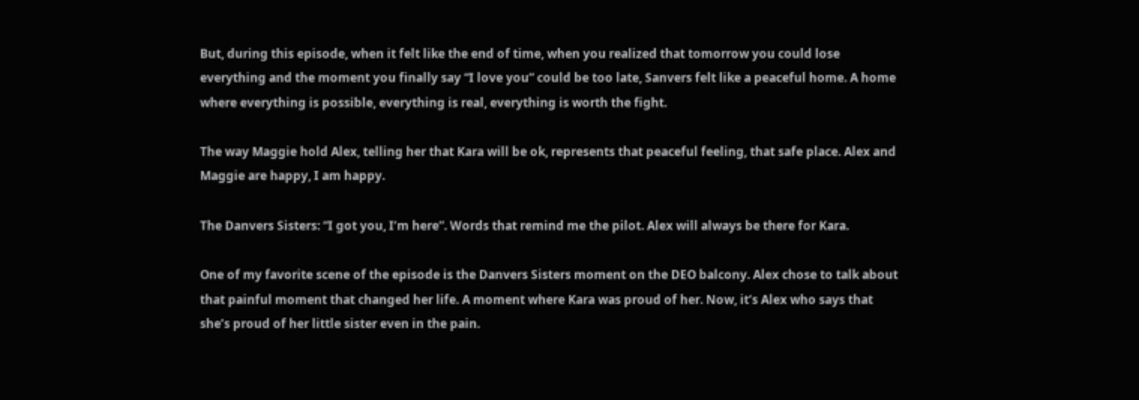But, during this episode, when it felt like the end of time, when you realized that tomorrow you could lose everything and the moment you finally say “I love you” could be too late, Sanvers felt like a peaceful home. A home where everything is possible, everything is real, everything is worth the fight.

The way Maggie hold Alex, telling her that Kara will be ok, represents that peaceful feeling, that safe place. Alex and Maggie are happy, I am happy.

The Danvers Sisters: “I got you, I’m here”. Words that remind me the pilot. Alex will always be there for Kara.

One of my favorite scene of the episode is the Danvers Sisters moment on the DEO balcony. Alex chose to talk about that painful moment that changed her life. A moment where Kara was proud of her. Now, it’s Alex who says that she’s proud of her little sister even in the pain.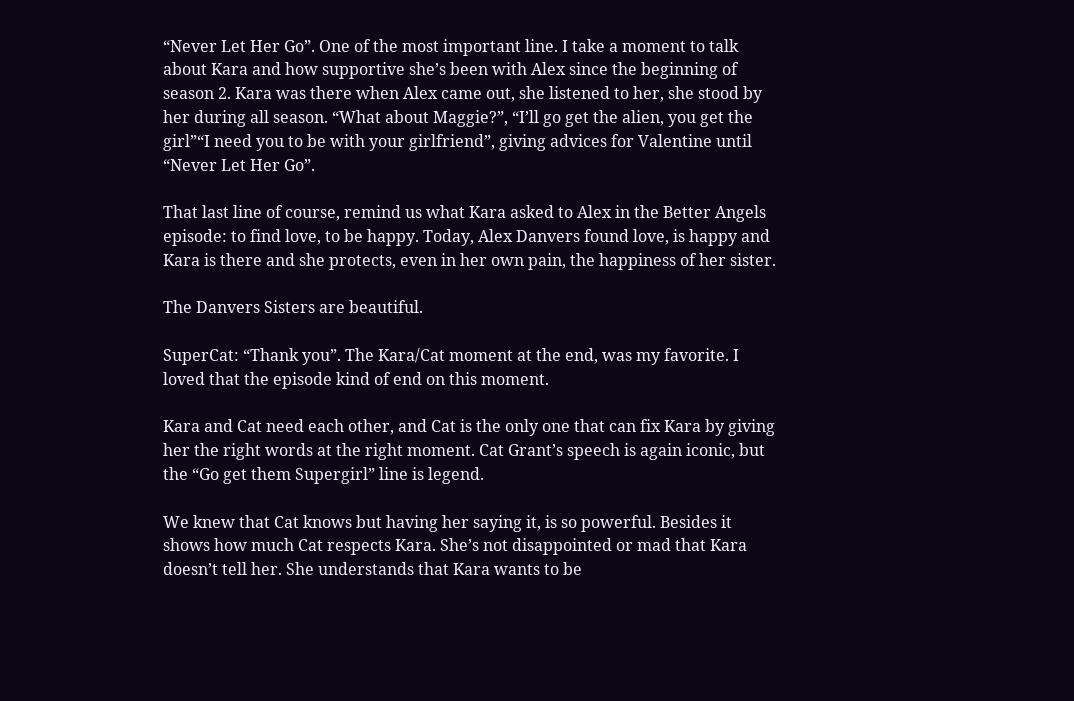“Never Let Her Go”. One of the most important line. I take a moment to talk about Kara and how supportive she’s been with Alex since the beginning of season 2. Kara was there when Alex came out, she listened to her, she stood by her during all season. “What about Maggie?”, “I’ll go get the alien, you get the girl”“I need you to be with your girlfriend”, giving advices for Valentine until “Never Let Her Go”.

That last line of course, remind us what Kara asked to Alex in the Better Angels episode: to find love, to be happy. Today, Alex Danvers found love, is happy and Kara is there and she protects, even in her own pain, the happiness of her sister.

The Danvers Sisters are beautiful.

SuperCat: “Thank you”. The Kara/Cat moment at the end, was my favorite. I loved that the episode kind of end on this moment.

Kara and Cat need each other, and Cat is the only one that can fix Kara by giving her the right words at the right moment. Cat Grant’s speech is again iconic, but the “Go get them Supergirl” line is legend.

We knew that Cat knows but having her saying it, is so powerful. Besides it shows how much Cat respects Kara. She’s not disappointed or mad that Kara doesn’t tell her. She understands that Kara wants to be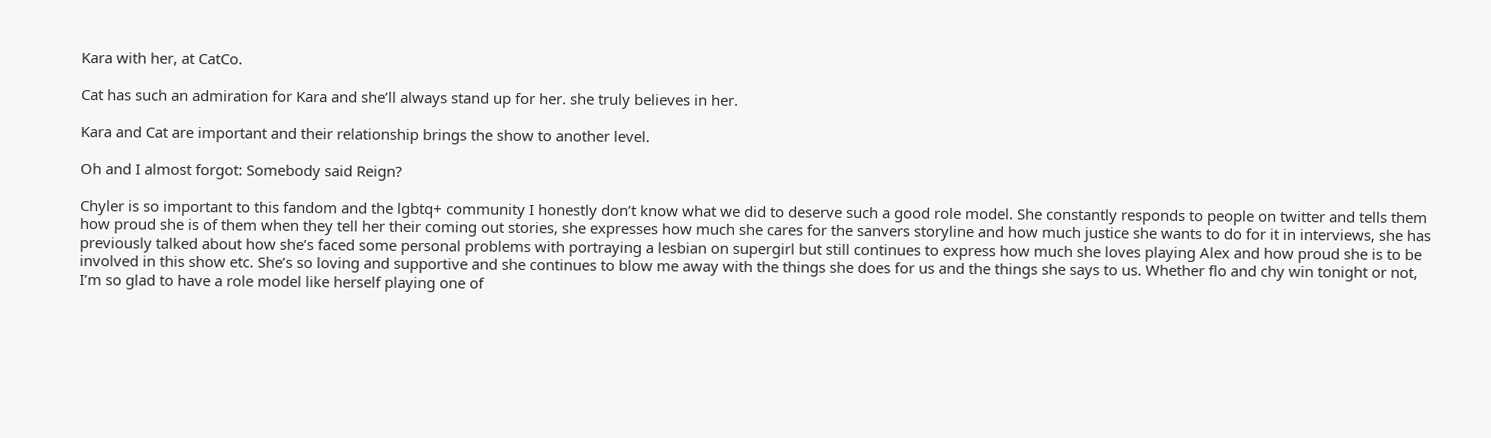Kara with her, at CatCo.

Cat has such an admiration for Kara and she’ll always stand up for her. she truly believes in her.

Kara and Cat are important and their relationship brings the show to another level.

Oh and I almost forgot: Somebody said Reign?

Chyler is so important to this fandom and the lgbtq+ community I honestly don’t know what we did to deserve such a good role model. She constantly responds to people on twitter and tells them how proud she is of them when they tell her their coming out stories, she expresses how much she cares for the sanvers storyline and how much justice she wants to do for it in interviews, she has previously talked about how she’s faced some personal problems with portraying a lesbian on supergirl but still continues to express how much she loves playing Alex and how proud she is to be involved in this show etc. She’s so loving and supportive and she continues to blow me away with the things she does for us and the things she says to us. Whether flo and chy win tonight or not, I’m so glad to have a role model like herself playing one of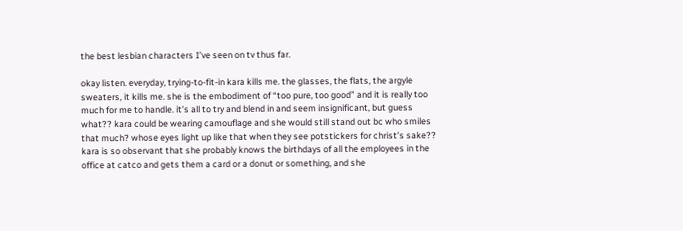the best lesbian characters I’ve seen on tv thus far.

okay listen. everyday, trying-to-fit-in kara kills me. the glasses, the flats, the argyle sweaters, it kills me. she is the embodiment of “too pure, too good” and it is really too much for me to handle. it’s all to try and blend in and seem insignificant, but guess what?? kara could be wearing camouflage and she would still stand out bc who smiles that much? whose eyes light up like that when they see potstickers for christ’s sake?? kara is so observant that she probably knows the birthdays of all the employees in the office at catco and gets them a card or a donut or something, and she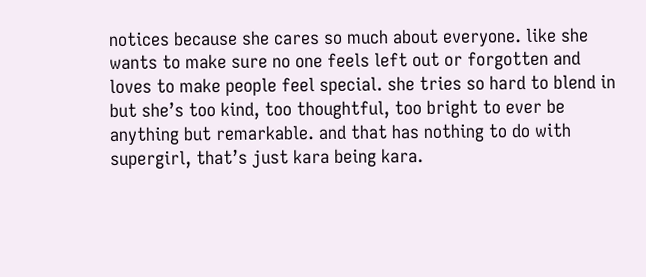notices because she cares so much about everyone. like she wants to make sure no one feels left out or forgotten and loves to make people feel special. she tries so hard to blend in but she’s too kind, too thoughtful, too bright to ever be anything but remarkable. and that has nothing to do with supergirl, that’s just kara being kara.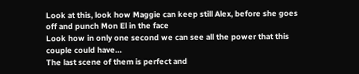Look at this, look how Maggie can keep still Alex, before she goes off and punch Mon El in the face
Look how in only one second we can see all the power that this couple could have…
The last scene of them is perfect and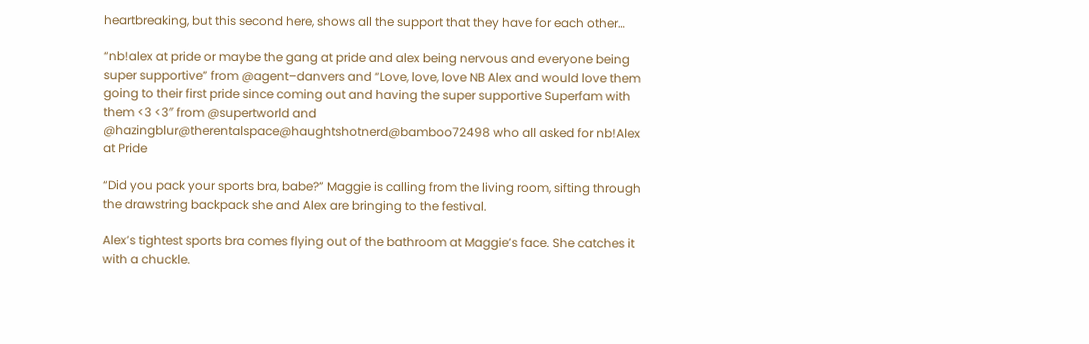heartbreaking, but this second here, shows all the support that they have for each other…

“nb!alex at pride or maybe the gang at pride and alex being nervous and everyone being super supportive” from @agent–danvers and “Love, love, love NB Alex and would love them going to their first pride since coming out and having the super supportive Superfam with them <3 <3″ from @supertworld and @hazingblur@therentalspace@haughtshotnerd@bamboo72498 who all asked for nb!Alex at Pride

“Did you pack your sports bra, babe?” Maggie is calling from the living room, sifting through the drawstring backpack she and Alex are bringing to the festival.

Alex’s tightest sports bra comes flying out of the bathroom at Maggie’s face. She catches it with a chuckle.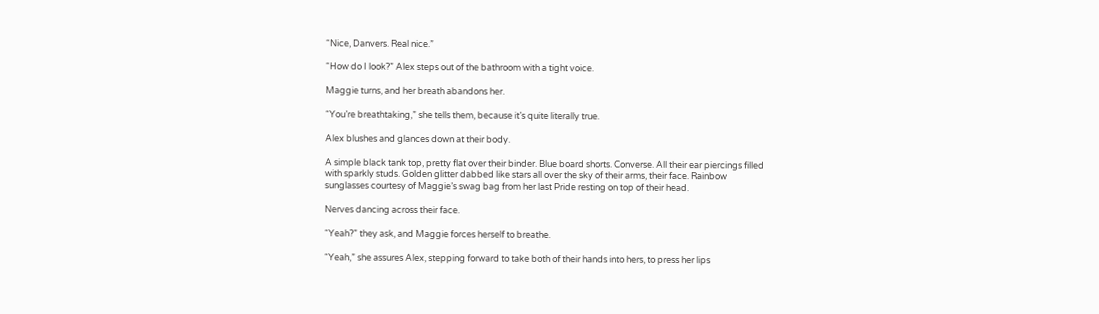“Nice, Danvers. Real nice.”

“How do I look?” Alex steps out of the bathroom with a tight voice.

Maggie turns, and her breath abandons her.

“You’re breathtaking,” she tells them, because it’s quite literally true.

Alex blushes and glances down at their body.

A simple black tank top, pretty flat over their binder. Blue board shorts. Converse. All their ear piercings filled with sparkly studs. Golden glitter dabbed like stars all over the sky of their arms, their face. Rainbow sunglasses courtesy of Maggie’s swag bag from her last Pride resting on top of their head.

Nerves dancing across their face.

“Yeah?” they ask, and Maggie forces herself to breathe.

“Yeah,” she assures Alex, stepping forward to take both of their hands into hers, to press her lips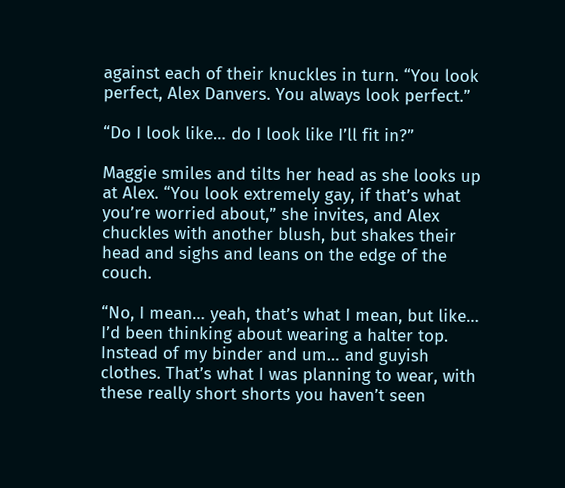against each of their knuckles in turn. “You look perfect, Alex Danvers. You always look perfect.”

“Do I look like… do I look like I’ll fit in?”

Maggie smiles and tilts her head as she looks up at Alex. “You look extremely gay, if that’s what you’re worried about,” she invites, and Alex chuckles with another blush, but shakes their head and sighs and leans on the edge of the couch.

“No, I mean… yeah, that’s what I mean, but like… I’d been thinking about wearing a halter top. Instead of my binder and um… and guyish clothes. That’s what I was planning to wear, with these really short shorts you haven’t seen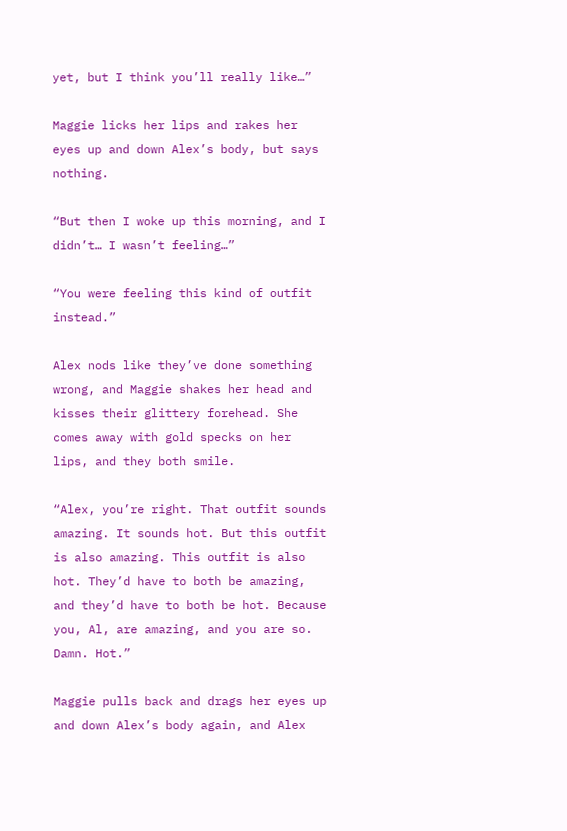yet, but I think you’ll really like…”

Maggie licks her lips and rakes her eyes up and down Alex’s body, but says nothing.

“But then I woke up this morning, and I didn’t… I wasn’t feeling…”

“You were feeling this kind of outfit instead.”

Alex nods like they’ve done something wrong, and Maggie shakes her head and kisses their glittery forehead. She comes away with gold specks on her lips, and they both smile.

“Alex, you’re right. That outfit sounds amazing. It sounds hot. But this outfit is also amazing. This outfit is also hot. They’d have to both be amazing, and they’d have to both be hot. Because you, Al, are amazing, and you are so. Damn. Hot.”

Maggie pulls back and drags her eyes up and down Alex’s body again, and Alex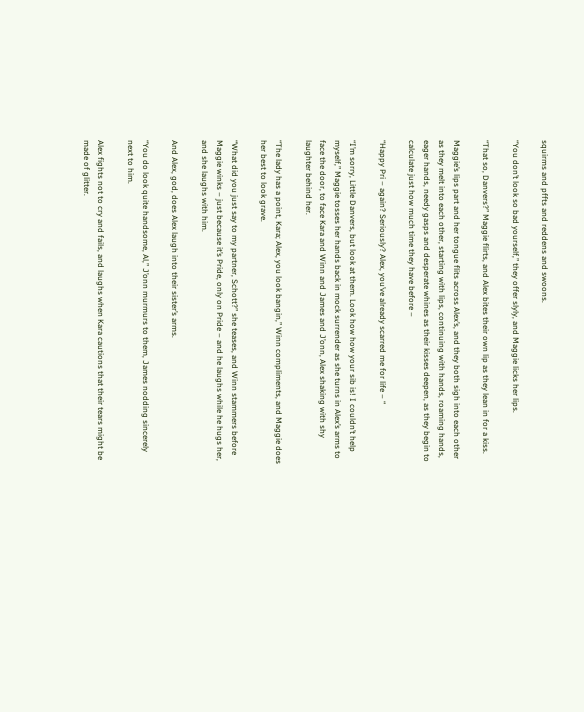squirms and pffts and reddens and swoons.

“You don’t look so bad yourself,” they offer slyly, and Maggie licks her lips.

“That so, Danvers?” Maggie flirts, and Alex bites their own lip as they lean in for a kiss.

Maggie’s lips part and her tongue flits across Alex’s, and they both sigh into each other as they melt into each other, starting with lips, continuing with hands, roaming hands, eager hands, needy gasps and desperate whines as their kisses deepen, as they begin to calculate just how much time they have before –

“Happy Pri – again? Seriously? Alex, you’ve already scarred me for life – “

“I’m sorry, Little Danvers, but look at them. Look how how your sib is! I couldn’t help myself,” Maggie tosses her hands back in mock surrender as she turns in Alex’s arms to face the door, to face Kara and Winn and James and J’onn, Alex shaking with shy laughter behind her.

“The lady has a point, Kara; Alex, you look bangin,” Winn compliments, and Maggie does her best to look grave.

“What did you just say to my partner, Schott?” she teases, and Winn stammers before Maggie winks – just because it’s Pride, only on Pride – and he laughs while he hugs her, and she laughs with him.

And Alex, god, does Alex laugh into their sister’s arms.

“You do look quite handsome, Al,” J’onn murmurs to them, James nodding sincerely next to him.

Alex fights not to cry and fails, and laughs when Kara cautions that their tears might be made of glitter.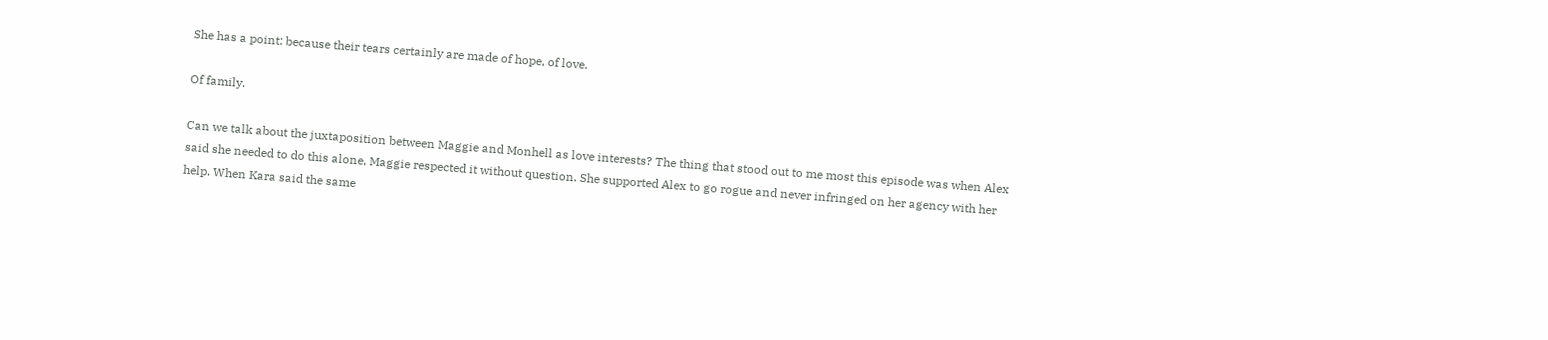She has a point: because their tears certainly are made of hope, of love.

Of family.

Can we talk about the juxtaposition between Maggie and Monhell as love interests? The thing that stood out to me most this episode was when Alex said she needed to do this alone, Maggie respected it without question. She supported Alex to go rogue and never infringed on her agency with her help. When Kara said the same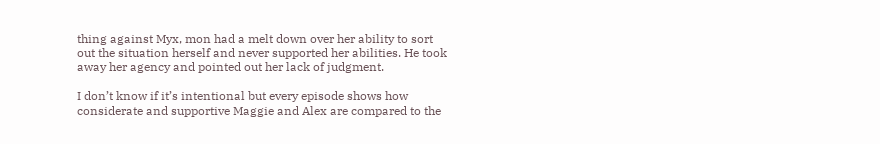thing against Myx, mon had a melt down over her ability to sort out the situation herself and never supported her abilities. He took away her agency and pointed out her lack of judgment.

I don’t know if it’s intentional but every episode shows how considerate and supportive Maggie and Alex are compared to the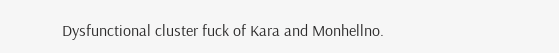Dysfunctional cluster fuck of Kara and Monhellno.